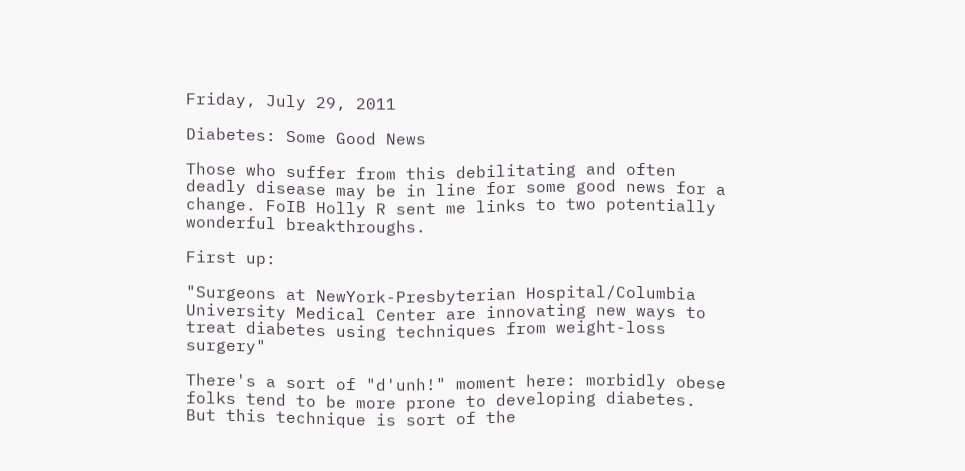Friday, July 29, 2011

Diabetes: Some Good News

Those who suffer from this debilitating and often deadly disease may be in line for some good news for a change. FoIB Holly R sent me links to two potentially wonderful breakthroughs.

First up:

"Surgeons at NewYork-Presbyterian Hospital/Columbia University Medical Center are innovating new ways to treat diabetes using techniques from weight-loss surgery"

There's a sort of "d'unh!" moment here: morbidly obese folks tend to be more prone to developing diabetes. But this technique is sort of the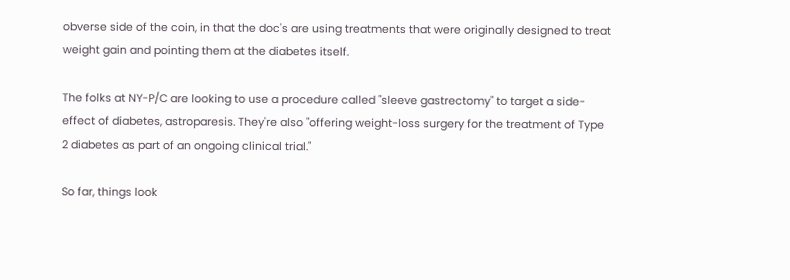obverse side of the coin, in that the doc's are using treatments that were originally designed to treat weight gain and pointing them at the diabetes itself.

The folks at NY-P/C are looking to use a procedure called "sleeve gastrectomy" to target a side-effect of diabetes, astroparesis. They're also "offering weight-loss surgery for the treatment of Type 2 diabetes as part of an ongoing clinical trial."

So far, things look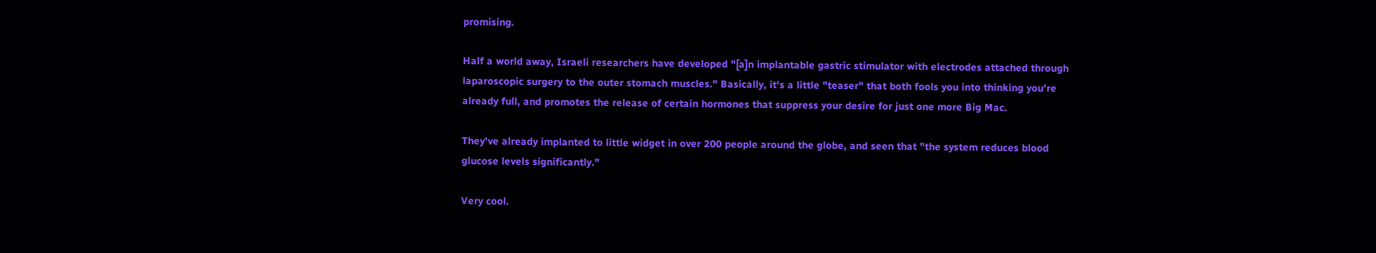promising.

Half a world away, Israeli researchers have developed "[a]n implantable gastric stimulator with electrodes attached through laparoscopic surgery to the outer stomach muscles." Basically, it's a little "teaser" that both fools you into thinking you're already full, and promotes the release of certain hormones that suppress your desire for just one more Big Mac.

They've already implanted to little widget in over 200 people around the globe, and seen that "the system reduces blood glucose levels significantly."

Very cool.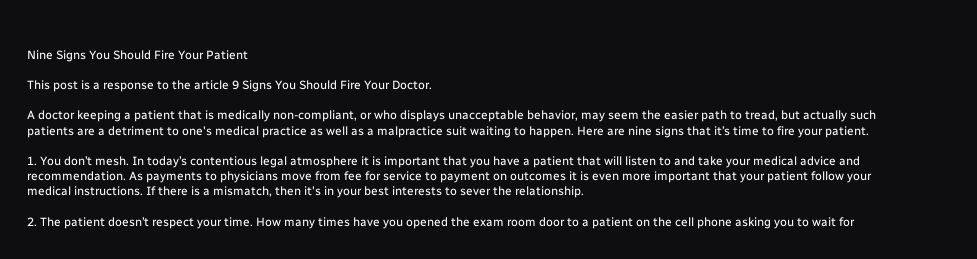Nine Signs You Should Fire Your Patient

This post is a response to the article 9 Signs You Should Fire Your Doctor.

A doctor keeping a patient that is medically non-compliant, or who displays unacceptable behavior, may seem the easier path to tread, but actually such patients are a detriment to one's medical practice as well as a malpractice suit waiting to happen. Here are nine signs that it’s time to fire your patient.

1. You don’t mesh. In today’s contentious legal atmosphere it is important that you have a patient that will listen to and take your medical advice and recommendation. As payments to physicians move from fee for service to payment on outcomes it is even more important that your patient follow your medical instructions. If there is a mismatch, then it's in your best interests to sever the relationship.

2. The patient doesn’t respect your time. How many times have you opened the exam room door to a patient on the cell phone asking you to wait for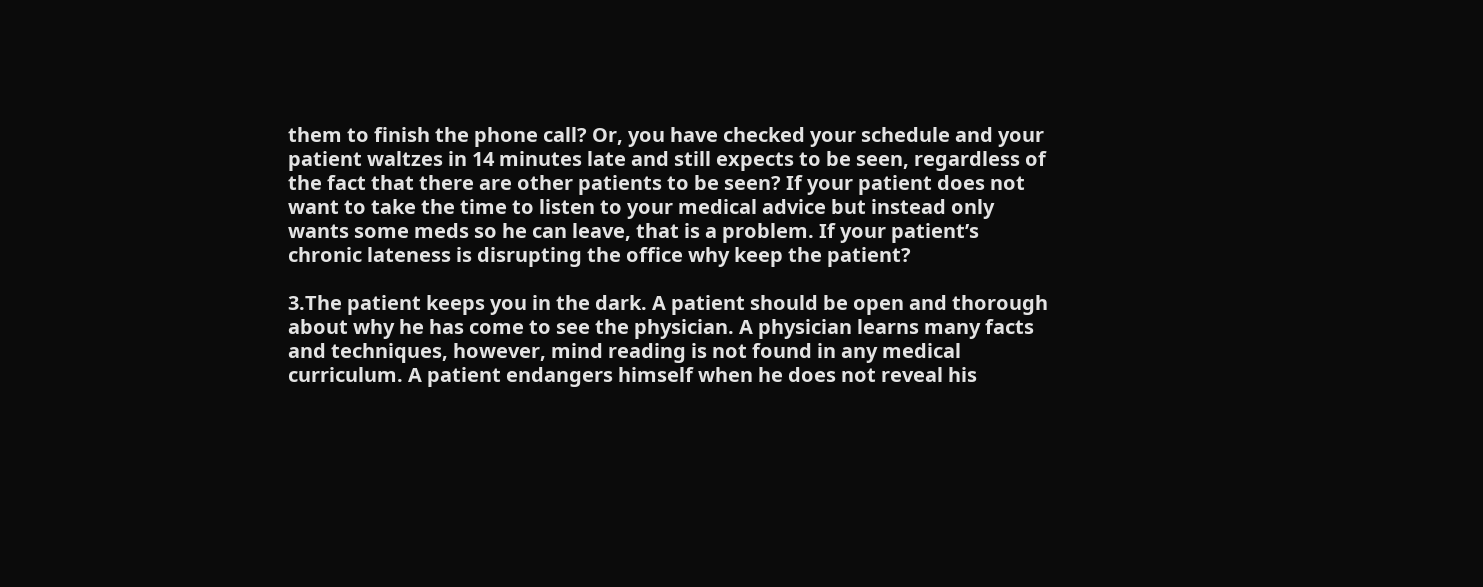them to finish the phone call? Or, you have checked your schedule and your patient waltzes in 14 minutes late and still expects to be seen, regardless of the fact that there are other patients to be seen? If your patient does not want to take the time to listen to your medical advice but instead only wants some meds so he can leave, that is a problem. If your patient’s chronic lateness is disrupting the office why keep the patient?

3.The patient keeps you in the dark. A patient should be open and thorough about why he has come to see the physician. A physician learns many facts and techniques, however, mind reading is not found in any medical curriculum. A patient endangers himself when he does not reveal his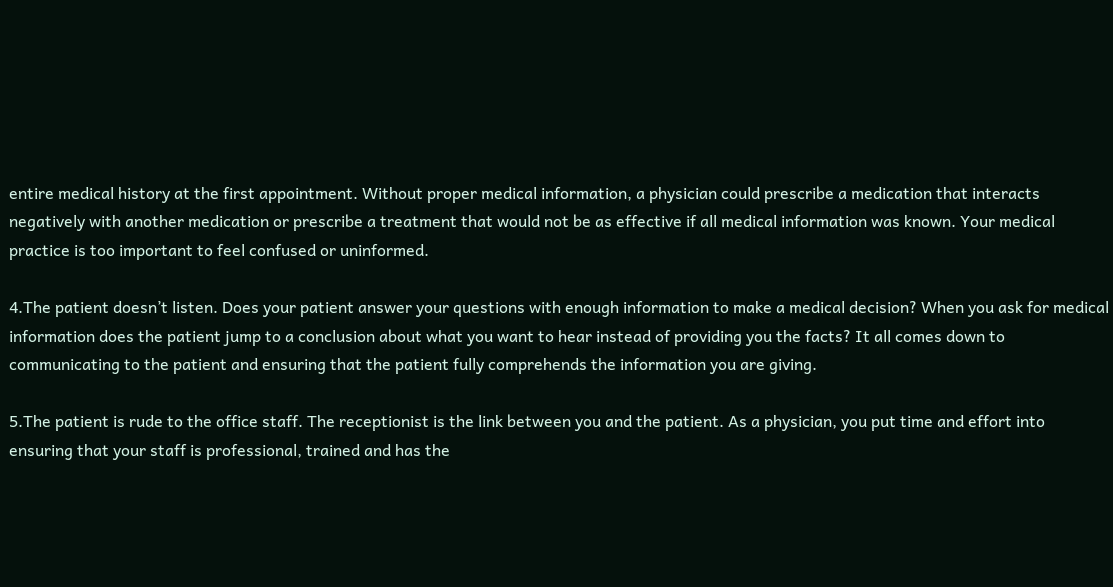entire medical history at the first appointment. Without proper medical information, a physician could prescribe a medication that interacts negatively with another medication or prescribe a treatment that would not be as effective if all medical information was known. Your medical practice is too important to feel confused or uninformed.

4.The patient doesn’t listen. Does your patient answer your questions with enough information to make a medical decision? When you ask for medical information does the patient jump to a conclusion about what you want to hear instead of providing you the facts? It all comes down to communicating to the patient and ensuring that the patient fully comprehends the information you are giving.

5.The patient is rude to the office staff. The receptionist is the link between you and the patient. As a physician, you put time and effort into ensuring that your staff is professional, trained and has the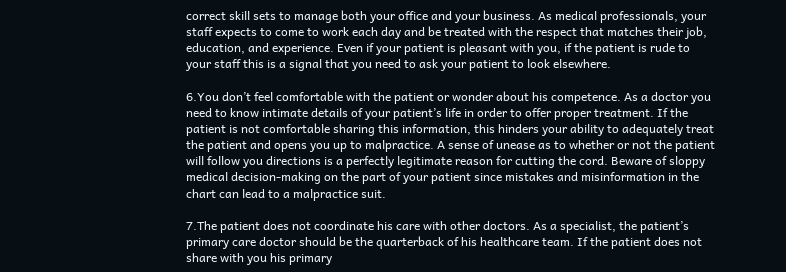correct skill sets to manage both your office and your business. As medical professionals, your staff expects to come to work each day and be treated with the respect that matches their job, education, and experience. Even if your patient is pleasant with you, if the patient is rude to your staff this is a signal that you need to ask your patient to look elsewhere.

6.You don’t feel comfortable with the patient or wonder about his competence. As a doctor you need to know intimate details of your patient’s life in order to offer proper treatment. If the patient is not comfortable sharing this information, this hinders your ability to adequately treat the patient and opens you up to malpractice. A sense of unease as to whether or not the patient will follow you directions is a perfectly legitimate reason for cutting the cord. Beware of sloppy medical decision-making on the part of your patient since mistakes and misinformation in the chart can lead to a malpractice suit.

7.The patient does not coordinate his care with other doctors. As a specialist, the patient’s primary care doctor should be the quarterback of his healthcare team. If the patient does not share with you his primary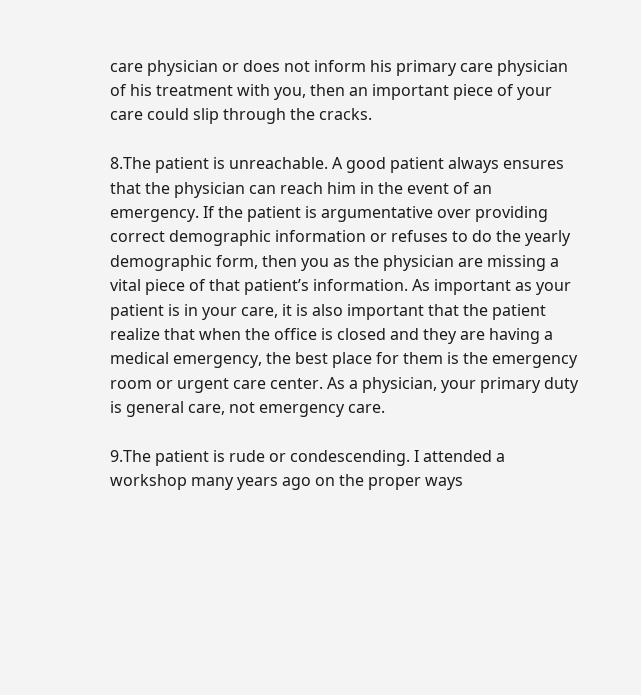care physician or does not inform his primary care physician of his treatment with you, then an important piece of your care could slip through the cracks.

8.The patient is unreachable. A good patient always ensures that the physician can reach him in the event of an emergency. If the patient is argumentative over providing correct demographic information or refuses to do the yearly demographic form, then you as the physician are missing a vital piece of that patient’s information. As important as your patient is in your care, it is also important that the patient realize that when the office is closed and they are having a medical emergency, the best place for them is the emergency room or urgent care center. As a physician, your primary duty is general care, not emergency care.

9.The patient is rude or condescending. I attended a workshop many years ago on the proper ways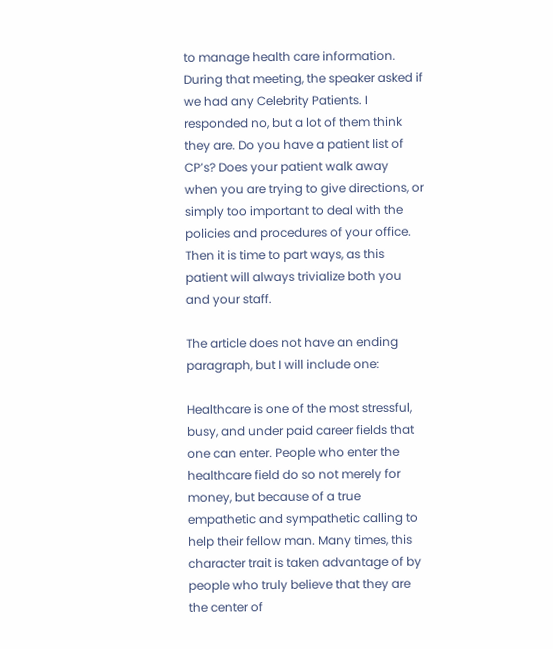to manage health care information. During that meeting, the speaker asked if we had any Celebrity Patients. I responded no, but a lot of them think they are. Do you have a patient list of CP’s? Does your patient walk away when you are trying to give directions, or simply too important to deal with the policies and procedures of your office. Then it is time to part ways, as this patient will always trivialize both you and your staff.

The article does not have an ending paragraph, but I will include one:

Healthcare is one of the most stressful, busy, and under paid career fields that one can enter. People who enter the healthcare field do so not merely for money, but because of a true empathetic and sympathetic calling to help their fellow man. Many times, this character trait is taken advantage of by people who truly believe that they are the center of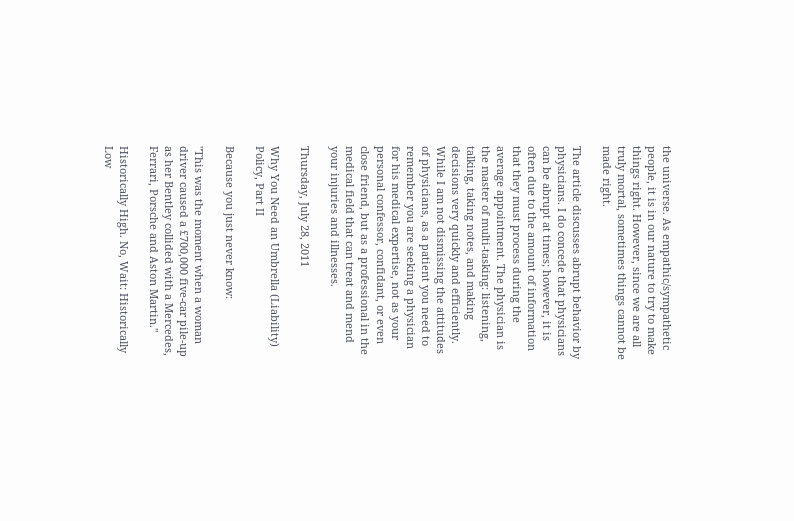the universe. As empathic/sympathetic people, it is in our nature to try to make things right. However, since we are all truly mortal, sometimes things cannot be made right.

The article discusses abrupt behavior by physicians. I do concede that physicians can be abrupt at times; however, it is often due to the amount of information that they must process during the average appointment. The physician is the master of multi-tasking: listening, talking, taking notes, and making decisions very quickly and efficiently. While I am not dismissing the attitudes of physicians, as a patient you need to remember you are seeking a physician for his medical expertise, not as your personal confessor, confidant, or even close friend, but as a professional in the medical field that can treat and mend your injuries and illnesses.

Thursday, July 28, 2011

Why You Need an Umbrella (Liability) Policy, Part II

Because you just never know:

"This was the moment when a woman driver caused a £700,000 five-car pile-up as her Bentley collided with a Mercedes, Ferrari, Porsche and Aston Martin."

Historically High. No, Wait: Historically Low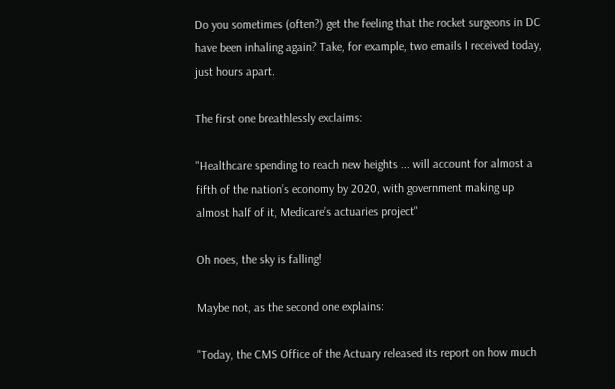Do you sometimes (often?) get the feeling that the rocket surgeons in DC have been inhaling again? Take, for example, two emails I received today, just hours apart.

The first one breathlessly exclaims:

"Healthcare spending to reach new heights ... will account for almost a fifth of the nation’s economy by 2020, with government making up almost half of it, Medicare’s actuaries project"

Oh noes, the sky is falling!

Maybe not, as the second one explains:

"Today, the CMS Office of the Actuary released its report on how much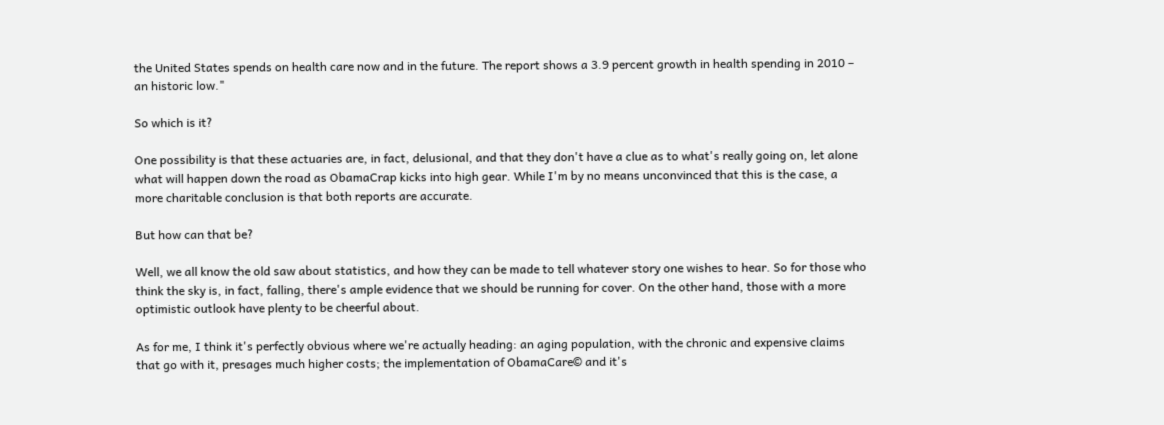the United States spends on health care now and in the future. The report shows a 3.9 percent growth in health spending in 2010 – an historic low."

So which is it?

One possibility is that these actuaries are, in fact, delusional, and that they don't have a clue as to what's really going on, let alone what will happen down the road as ObamaCrap kicks into high gear. While I'm by no means unconvinced that this is the case, a more charitable conclusion is that both reports are accurate.

But how can that be?

Well, we all know the old saw about statistics, and how they can be made to tell whatever story one wishes to hear. So for those who think the sky is, in fact, falling, there's ample evidence that we should be running for cover. On the other hand, those with a more optimistic outlook have plenty to be cheerful about.

As for me, I think it's perfectly obvious where we're actually heading: an aging population, with the chronic and expensive claims that go with it, presages much higher costs; the implementation of ObamaCare© and it's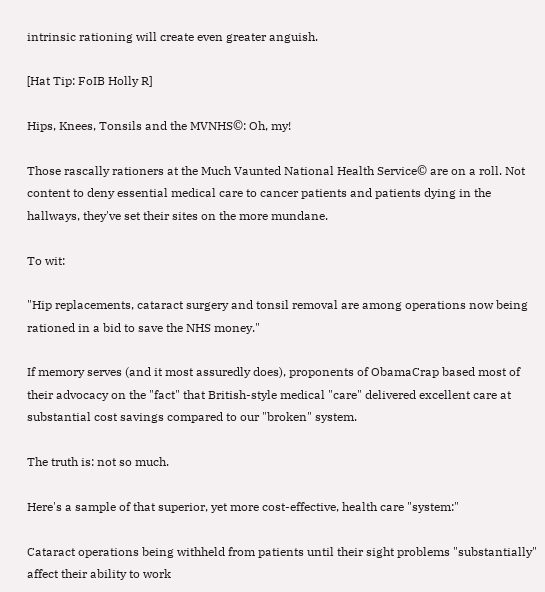intrinsic rationing will create even greater anguish.

[Hat Tip: FoIB Holly R]

Hips, Knees, Tonsils and the MVNHS©: Oh, my!

Those rascally rationers at the Much Vaunted National Health Service© are on a roll. Not content to deny essential medical care to cancer patients and patients dying in the hallways, they've set their sites on the more mundane.

To wit:

"Hip replacements, cataract surgery and tonsil removal are among operations now being rationed in a bid to save the NHS money."

If memory serves (and it most assuredly does), proponents of ObamaCrap based most of their advocacy on the "fact" that British-style medical "care" delivered excellent care at substantial cost savings compared to our "broken" system.

The truth is: not so much.

Here's a sample of that superior, yet more cost-effective, health care "system:"

Cataract operations being withheld from patients until their sight problems "substantially" affect their ability to work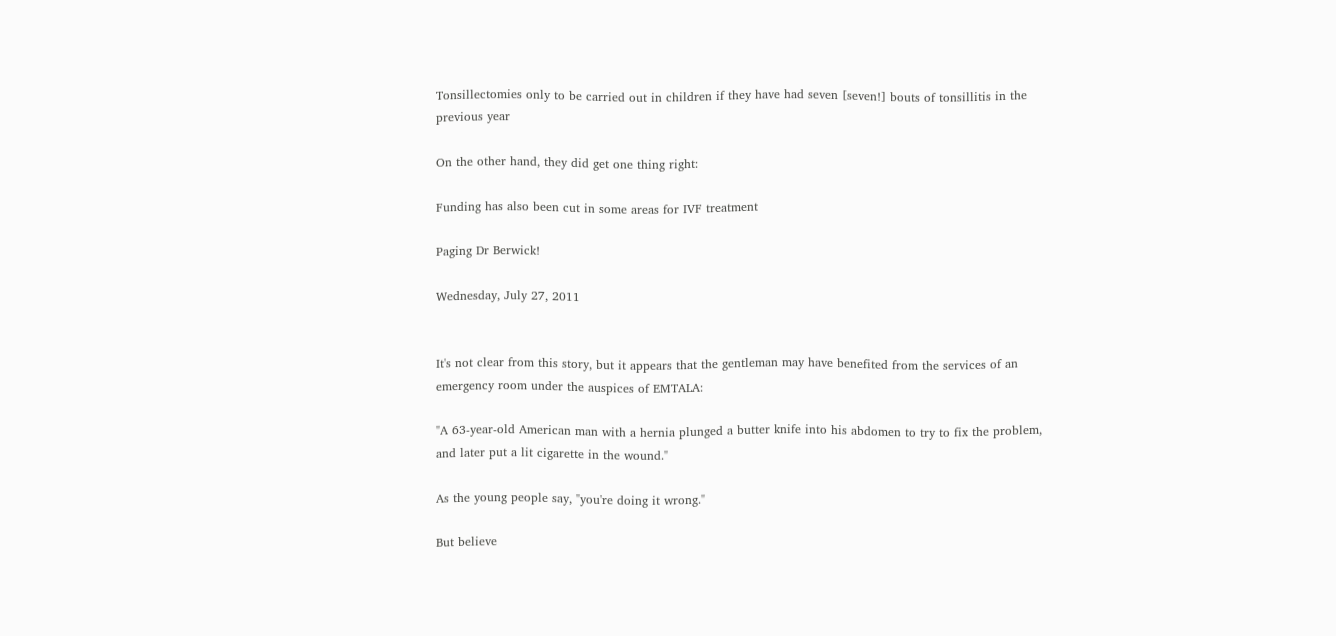Tonsillectomies only to be carried out in children if they have had seven [seven!] bouts of tonsillitis in the previous year

On the other hand, they did get one thing right:

Funding has also been cut in some areas for IVF treatment

Paging Dr Berwick!

Wednesday, July 27, 2011


It's not clear from this story, but it appears that the gentleman may have benefited from the services of an emergency room under the auspices of EMTALA:

"A 63-year-old American man with a hernia plunged a butter knife into his abdomen to try to fix the problem, and later put a lit cigarette in the wound."

As the young people say, "you're doing it wrong."

But believe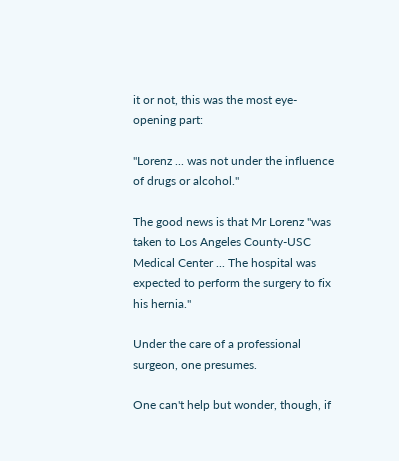it or not, this was the most eye-opening part:

"Lorenz ... was not under the influence of drugs or alcohol."

The good news is that Mr Lorenz "was taken to Los Angeles County-USC Medical Center ... The hospital was expected to perform the surgery to fix his hernia."

Under the care of a professional surgeon, one presumes.

One can't help but wonder, though, if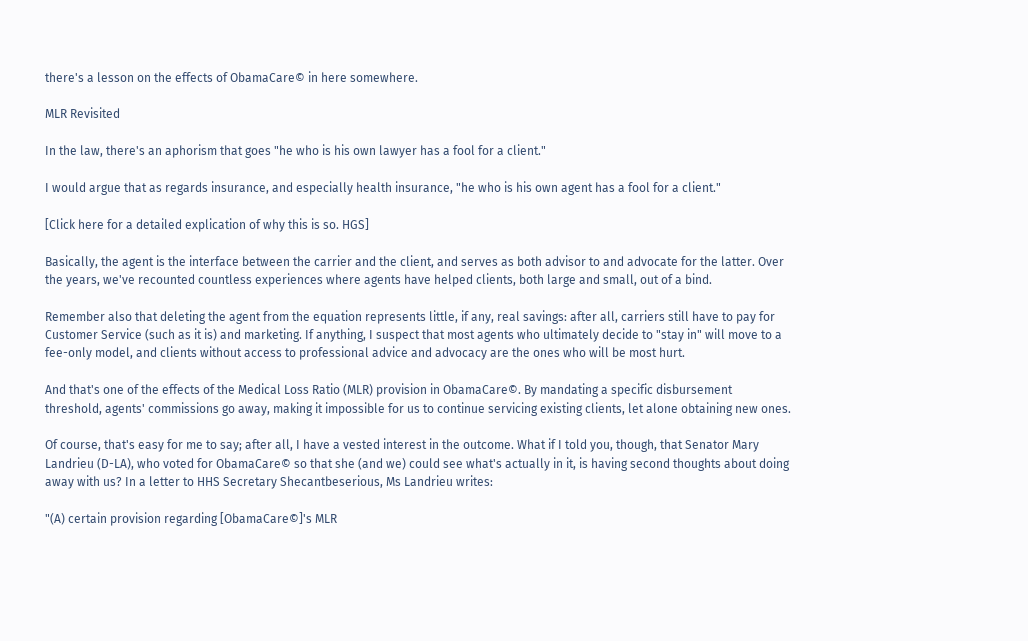there's a lesson on the effects of ObamaCare© in here somewhere.

MLR Revisited

In the law, there's an aphorism that goes "he who is his own lawyer has a fool for a client."

I would argue that as regards insurance, and especially health insurance, "he who is his own agent has a fool for a client."

[Click here for a detailed explication of why this is so. HGS]

Basically, the agent is the interface between the carrier and the client, and serves as both advisor to and advocate for the latter. Over the years, we've recounted countless experiences where agents have helped clients, both large and small, out of a bind.

Remember also that deleting the agent from the equation represents little, if any, real savings: after all, carriers still have to pay for Customer Service (such as it is) and marketing. If anything, I suspect that most agents who ultimately decide to "stay in" will move to a fee-only model, and clients without access to professional advice and advocacy are the ones who will be most hurt.

And that's one of the effects of the Medical Loss Ratio (MLR) provision in ObamaCare©. By mandating a specific disbursement threshold, agents' commissions go away, making it impossible for us to continue servicing existing clients, let alone obtaining new ones.

Of course, that's easy for me to say; after all, I have a vested interest in the outcome. What if I told you, though, that Senator Mary Landrieu (D-LA), who voted for ObamaCare© so that she (and we) could see what's actually in it, is having second thoughts about doing away with us? In a letter to HHS Secretary Shecantbeserious, Ms Landrieu writes:

"(A) certain provision regarding [ObamaCare©]'s MLR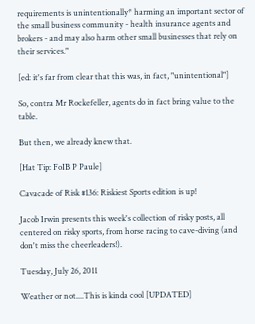requirements is unintentionally* harming an important sector of the small business community - health insurance agents and brokers - and may also harm other small businesses that rely on their services."

[ed: it's far from clear that this was, in fact, "unintentional"]

So, contra Mr Rockefeller, agents do in fact bring value to the table.

But then, we already knew that.

[Hat Tip: FoIB P Paule]

Cavacade of Risk #136: Riskiest Sports edition is up!

Jacob Irwin presents this week's collection of risky posts, all centered on risky sports, from horse racing to cave-diving (and don't miss the cheerleaders!).

Tuesday, July 26, 2011

Weather or not....This is kinda cool [UPDATED]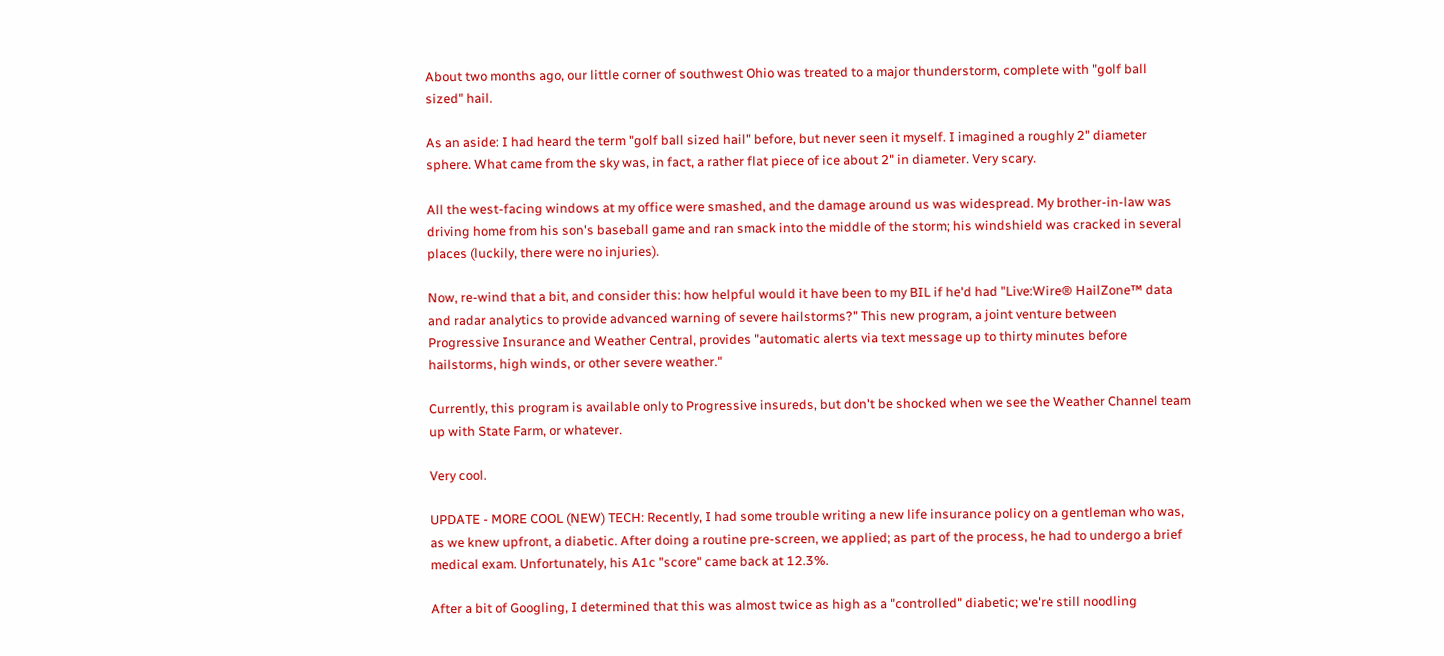About two months ago, our little corner of southwest Ohio was treated to a major thunderstorm, complete with "golf ball sized" hail.

As an aside: I had heard the term "golf ball sized hail" before, but never seen it myself. I imagined a roughly 2" diameter sphere. What came from the sky was, in fact, a rather flat piece of ice about 2" in diameter. Very scary.

All the west-facing windows at my office were smashed, and the damage around us was widespread. My brother-in-law was driving home from his son's baseball game and ran smack into the middle of the storm; his windshield was cracked in several places (luckily, there were no injuries).

Now, re-wind that a bit, and consider this: how helpful would it have been to my BIL if he'd had "Live:Wire® HailZone™ data and radar analytics to provide advanced warning of severe hailstorms?" This new program, a joint venture between Progressive Insurance and Weather Central, provides "automatic alerts via text message up to thirty minutes before hailstorms, high winds, or other severe weather."

Currently, this program is available only to Progressive insureds, but don't be shocked when we see the Weather Channel team up with State Farm, or whatever.

Very cool.

UPDATE - MORE COOL (NEW) TECH: Recently, I had some trouble writing a new life insurance policy on a gentleman who was, as we knew upfront, a diabetic. After doing a routine pre-screen, we applied; as part of the process, he had to undergo a brief medical exam. Unfortunately, his A1c "score" came back at 12.3%.

After a bit of Googling, I determined that this was almost twice as high as a "controlled" diabetic; we're still noodling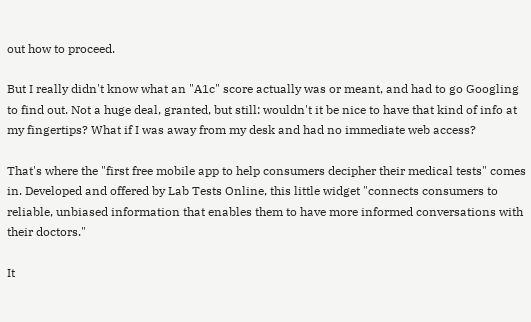out how to proceed.

But I really didn't know what an "A1c" score actually was or meant, and had to go Googling to find out. Not a huge deal, granted, but still: wouldn't it be nice to have that kind of info at my fingertips? What if I was away from my desk and had no immediate web access?

That's where the "first free mobile app to help consumers decipher their medical tests" comes in. Developed and offered by Lab Tests Online, this little widget "connects consumers to reliable, unbiased information that enables them to have more informed conversations with their doctors."

It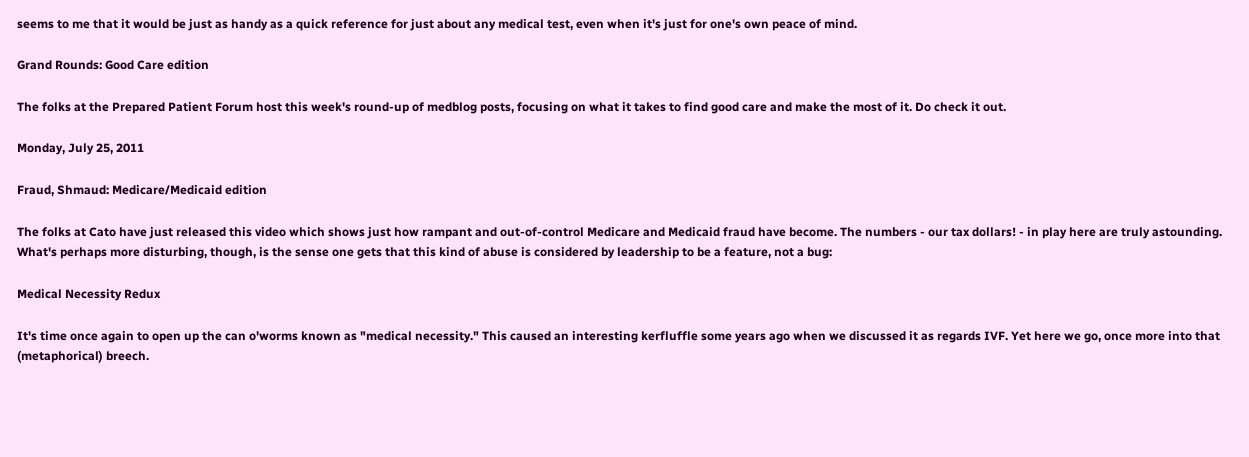seems to me that it would be just as handy as a quick reference for just about any medical test, even when it's just for one's own peace of mind.

Grand Rounds: Good Care edition

The folks at the Prepared Patient Forum host this week's round-up of medblog posts, focusing on what it takes to find good care and make the most of it. Do check it out.

Monday, July 25, 2011

Fraud, Shmaud: Medicare/Medicaid edition

The folks at Cato have just released this video which shows just how rampant and out-of-control Medicare and Medicaid fraud have become. The numbers - our tax dollars! - in play here are truly astounding. What's perhaps more disturbing, though, is the sense one gets that this kind of abuse is considered by leadership to be a feature, not a bug:

Medical Necessity Redux

It's time once again to open up the can o'worms known as "medical necessity." This caused an interesting kerfluffle some years ago when we discussed it as regards IVF. Yet here we go, once more into that (metaphorical) breech.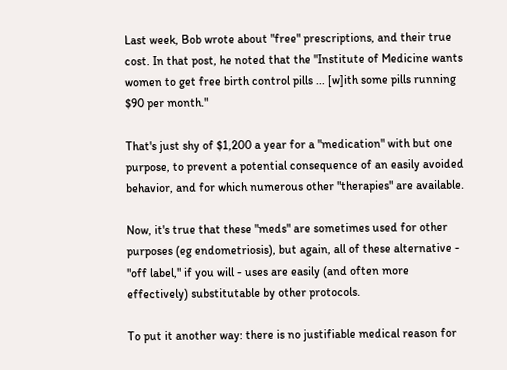Last week, Bob wrote about "free" prescriptions, and their true cost. In that post, he noted that the "Institute of Medicine wants women to get free birth control pills ... [w]ith some pills running $90 per month."

That's just shy of $1,200 a year for a "medication" with but one purpose, to prevent a potential consequence of an easily avoided behavior, and for which numerous other "therapies" are available.

Now, it's true that these "meds" are sometimes used for other purposes (eg endometriosis), but again, all of these alternative - "off label," if you will - uses are easily (and often more effectively) substitutable by other protocols.

To put it another way: there is no justifiable medical reason for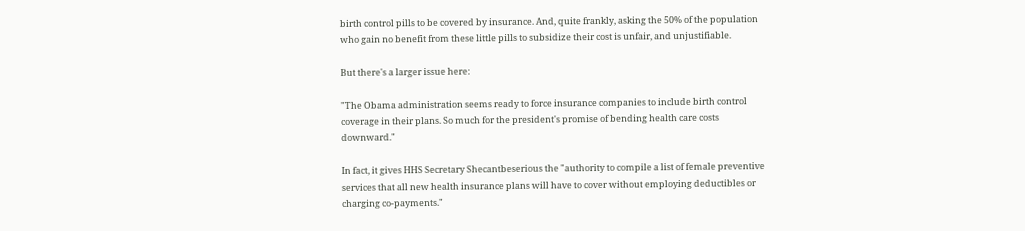birth control pills to be covered by insurance. And, quite frankly, asking the 50% of the population who gain no benefit from these little pills to subsidize their cost is unfair, and unjustifiable.

But there's a larger issue here:

"The Obama administration seems ready to force insurance companies to include birth control coverage in their plans. So much for the president's promise of bending health care costs downward."

In fact, it gives HHS Secretary Shecantbeserious the "authority to compile a list of female preventive services that all new health insurance plans will have to cover without employing deductibles or charging co-payments."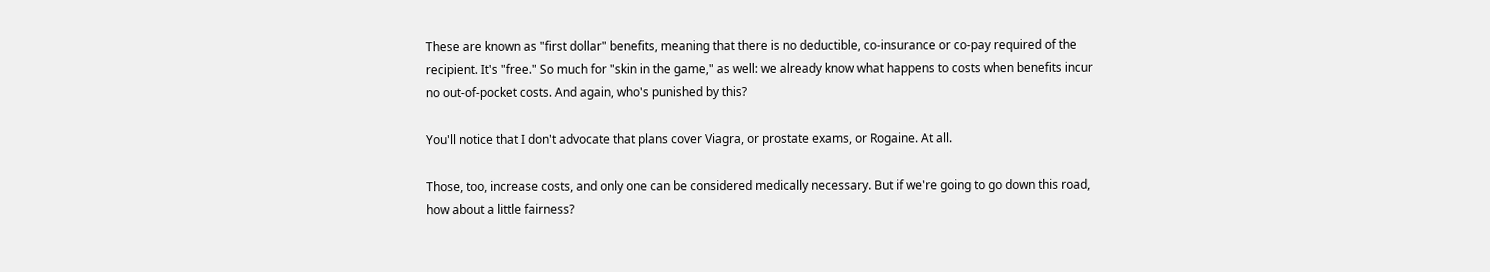These are known as "first dollar" benefits, meaning that there is no deductible, co-insurance or co-pay required of the recipient. It's "free." So much for "skin in the game," as well: we already know what happens to costs when benefits incur no out-of-pocket costs. And again, who's punished by this?

You'll notice that I don't advocate that plans cover Viagra, or prostate exams, or Rogaine. At all.

Those, too, increase costs, and only one can be considered medically necessary. But if we're going to go down this road, how about a little fairness?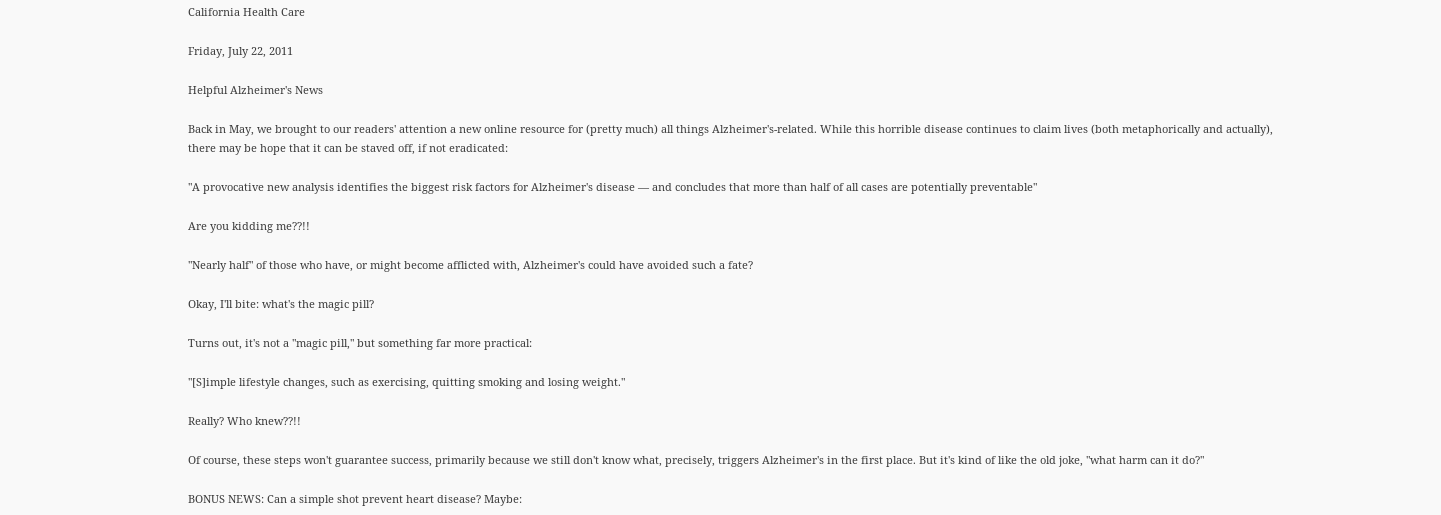California Health Care

Friday, July 22, 2011

Helpful Alzheimer's News

Back in May, we brought to our readers' attention a new online resource for (pretty much) all things Alzheimer's-related. While this horrible disease continues to claim lives (both metaphorically and actually), there may be hope that it can be staved off, if not eradicated:

"A provocative new analysis identifies the biggest risk factors for Alzheimer's disease — and concludes that more than half of all cases are potentially preventable"

Are you kidding me??!!

"Nearly half" of those who have, or might become afflicted with, Alzheimer's could have avoided such a fate?

Okay, I'll bite: what's the magic pill?

Turns out, it's not a "magic pill," but something far more practical:

"[S]imple lifestyle changes, such as exercising, quitting smoking and losing weight."

Really? Who knew??!!

Of course, these steps won't guarantee success, primarily because we still don't know what, precisely, triggers Alzheimer's in the first place. But it's kind of like the old joke, "what harm can it do?"

BONUS NEWS: Can a simple shot prevent heart disease? Maybe: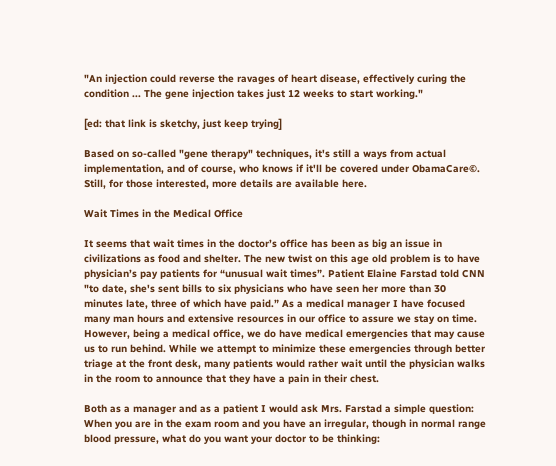"An injection could reverse the ravages of heart disease, effectively curing the condition ... The gene injection takes just 12 weeks to start working."

[ed: that link is sketchy, just keep trying]

Based on so-called "gene therapy" techniques, it's still a ways from actual implementation, and of course, who knows if it'll be covered under ObamaCare©. Still, for those interested, more details are available here.

Wait Times in the Medical Office

It seems that wait times in the doctor’s office has been as big an issue in civilizations as food and shelter. The new twist on this age old problem is to have physician’s pay patients for “unusual wait times”. Patient Elaine Farstad told CNN "to date, she's sent bills to six physicians who have seen her more than 30 minutes late, three of which have paid.” As a medical manager I have focused many man hours and extensive resources in our office to assure we stay on time. However, being a medical office, we do have medical emergencies that may cause us to run behind. While we attempt to minimize these emergencies through better triage at the front desk, many patients would rather wait until the physician walks in the room to announce that they have a pain in their chest.

Both as a manager and as a patient I would ask Mrs. Farstad a simple question: When you are in the exam room and you have an irregular, though in normal range blood pressure, what do you want your doctor to be thinking: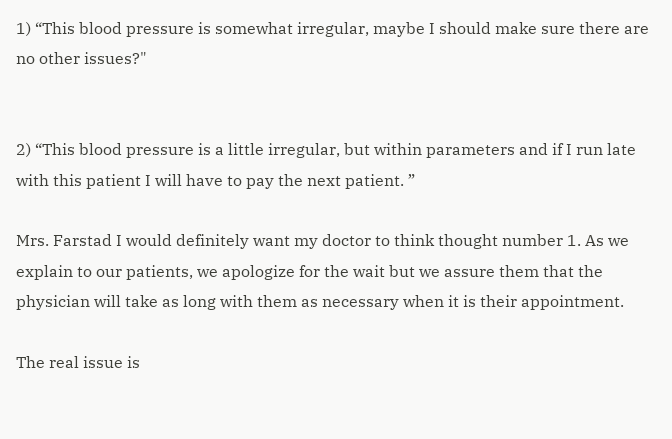1) “This blood pressure is somewhat irregular, maybe I should make sure there are no other issues?"


2) “This blood pressure is a little irregular, but within parameters and if I run late with this patient I will have to pay the next patient. ”

Mrs. Farstad I would definitely want my doctor to think thought number 1. As we explain to our patients, we apologize for the wait but we assure them that the physician will take as long with them as necessary when it is their appointment.

The real issue is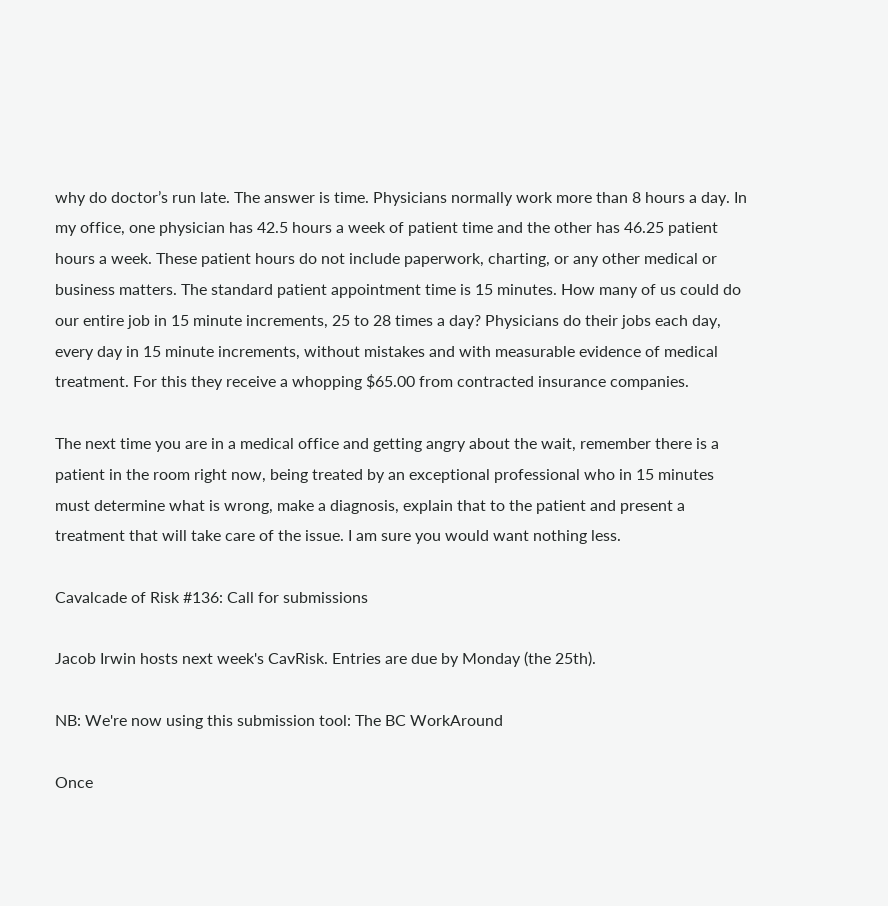why do doctor’s run late. The answer is time. Physicians normally work more than 8 hours a day. In my office, one physician has 42.5 hours a week of patient time and the other has 46.25 patient hours a week. These patient hours do not include paperwork, charting, or any other medical or business matters. The standard patient appointment time is 15 minutes. How many of us could do our entire job in 15 minute increments, 25 to 28 times a day? Physicians do their jobs each day, every day in 15 minute increments, without mistakes and with measurable evidence of medical treatment. For this they receive a whopping $65.00 from contracted insurance companies.

The next time you are in a medical office and getting angry about the wait, remember there is a patient in the room right now, being treated by an exceptional professional who in 15 minutes must determine what is wrong, make a diagnosis, explain that to the patient and present a treatment that will take care of the issue. I am sure you would want nothing less.

Cavalcade of Risk #136: Call for submissions

Jacob Irwin hosts next week's CavRisk. Entries are due by Monday (the 25th).

NB: We're now using this submission tool: The BC WorkAround

Once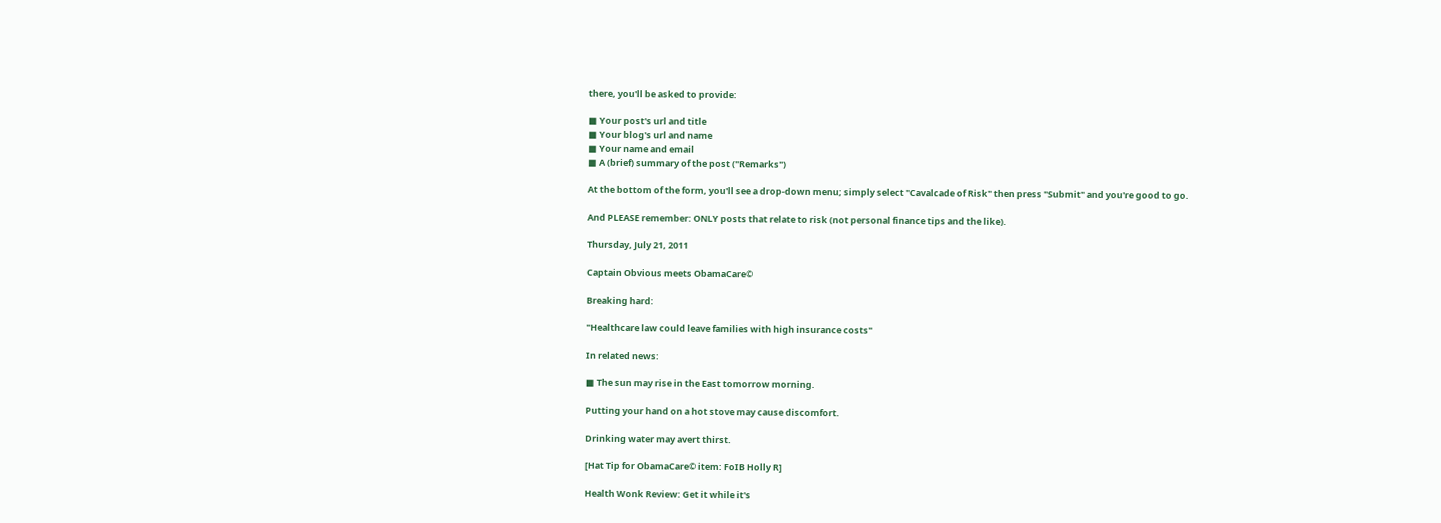there, you'll be asked to provide:

■ Your post's url and title
■ Your blog's url and name
■ Your name and email
■ A (brief) summary of the post ("Remarks")

At the bottom of the form, you'll see a drop-down menu; simply select "Cavalcade of Risk" then press "Submit" and you're good to go.

And PLEASE remember: ONLY posts that relate to risk (not personal finance tips and the like).

Thursday, July 21, 2011

Captain Obvious meets ObamaCare©

Breaking hard:

"Healthcare law could leave families with high insurance costs"

In related news:

■ The sun may rise in the East tomorrow morning.

Putting your hand on a hot stove may cause discomfort.

Drinking water may avert thirst.

[Hat Tip for ObamaCare© item: FoIB Holly R]

Health Wonk Review: Get it while it's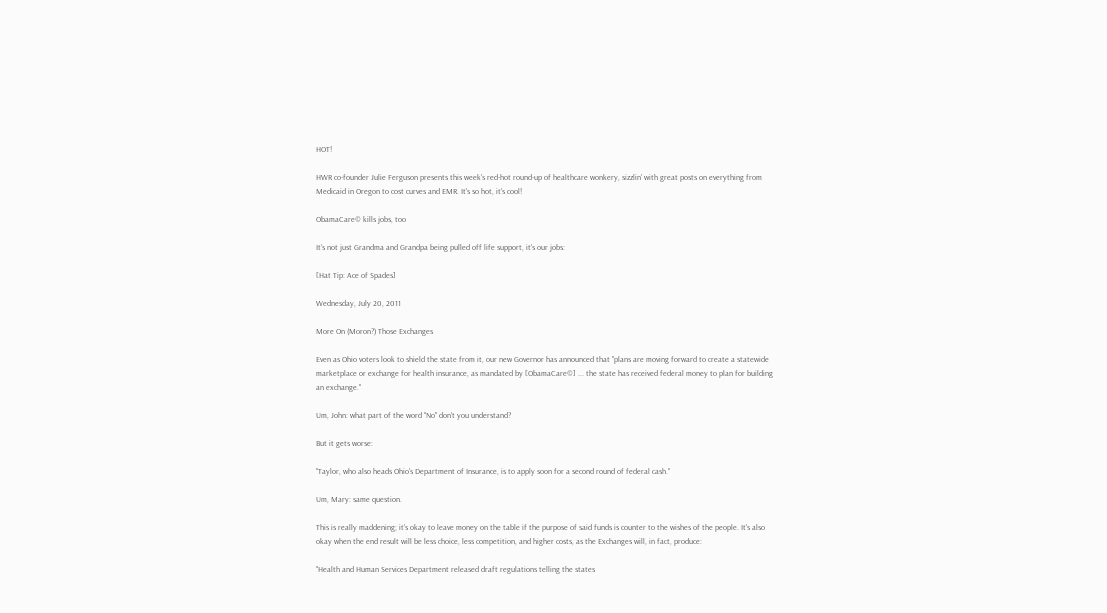HOT!

HWR co-founder Julie Ferguson presents this week's red-hot round-up of healthcare wonkery, sizzlin' with great posts on everything from Medicaid in Oregon to cost curves and EMR. It's so hot, it's cool!

ObamaCare© kills jobs, too

It's not just Grandma and Grandpa being pulled off life support, it's our jobs:

[Hat Tip: Ace of Spades]

Wednesday, July 20, 2011

More On (Moron?) Those Exchanges

Even as Ohio voters look to shield the state from it, our new Governor has announced that "plans are moving forward to create a statewide marketplace or exchange for health insurance, as mandated by [ObamaCare©] ... the state has received federal money to plan for building an exchange."

Um, John: what part of the word "No" don't you understand?

But it gets worse:

"Taylor, who also heads Ohio's Department of Insurance, is to apply soon for a second round of federal cash."

Um, Mary: same question.

This is really maddening; it's okay to leave money on the table if the purpose of said funds is counter to the wishes of the people. It's also okay when the end result will be less choice, less competition, and higher costs, as the Exchanges will, in fact, produce:

"Health and Human Services Department released draft regulations telling the states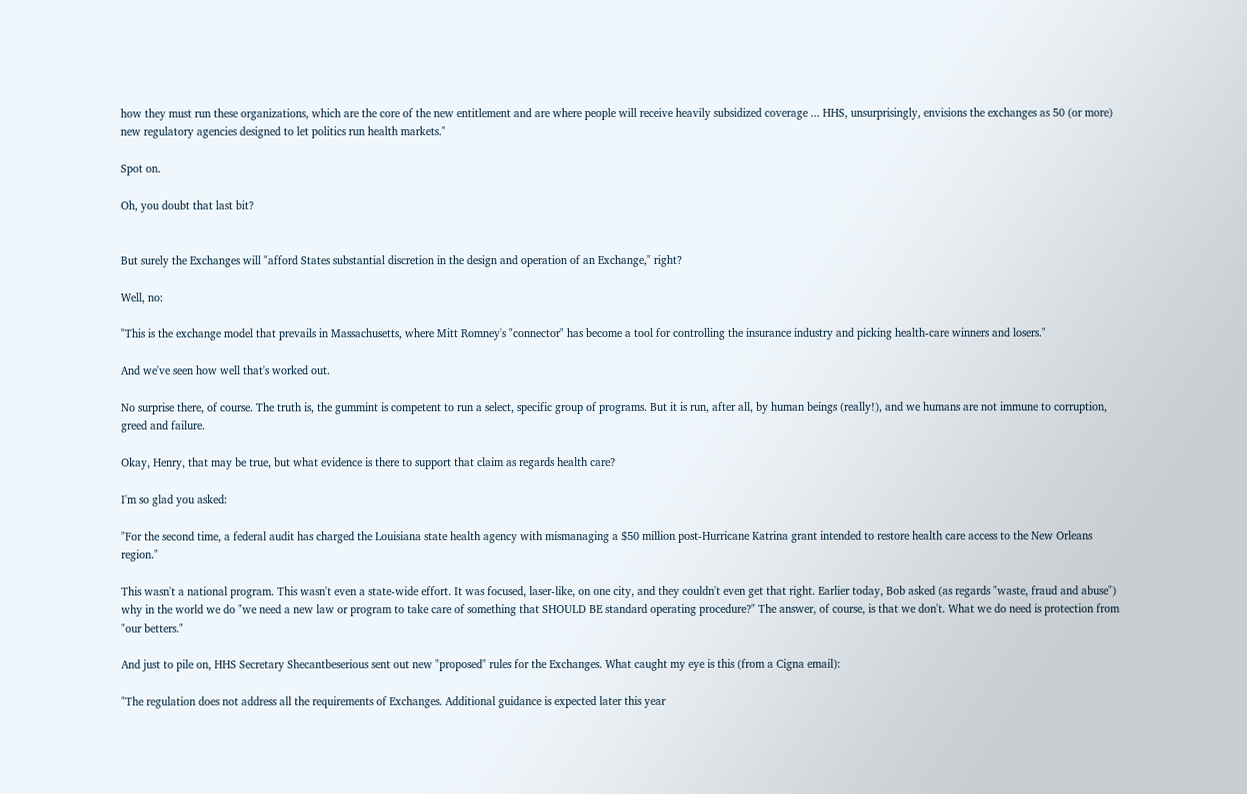how they must run these organizations, which are the core of the new entitlement and are where people will receive heavily subsidized coverage ... HHS, unsurprisingly, envisions the exchanges as 50 (or more) new regulatory agencies designed to let politics run health markets."

Spot on.

Oh, you doubt that last bit?


But surely the Exchanges will "afford States substantial discretion in the design and operation of an Exchange," right?

Well, no:

"This is the exchange model that prevails in Massachusetts, where Mitt Romney's "connector" has become a tool for controlling the insurance industry and picking health-care winners and losers."

And we've seen how well that's worked out.

No surprise there, of course. The truth is, the gummint is competent to run a select, specific group of programs. But it is run, after all, by human beings (really!), and we humans are not immune to corruption, greed and failure.

Okay, Henry, that may be true, but what evidence is there to support that claim as regards health care?

I'm so glad you asked:

"For the second time, a federal audit has charged the Louisiana state health agency with mismanaging a $50 million post-Hurricane Katrina grant intended to restore health care access to the New Orleans region."

This wasn't a national program. This wasn't even a state-wide effort. It was focused, laser-like, on one city, and they couldn't even get that right. Earlier today, Bob asked (as regards "waste, fraud and abuse") why in the world we do "we need a new law or program to take care of something that SHOULD BE standard operating procedure?" The answer, of course, is that we don't. What we do need is protection from "our betters."

And just to pile on, HHS Secretary Shecantbeserious sent out new "proposed" rules for the Exchanges. What caught my eye is this (from a Cigna email):

"The regulation does not address all the requirements of Exchanges. Additional guidance is expected later this year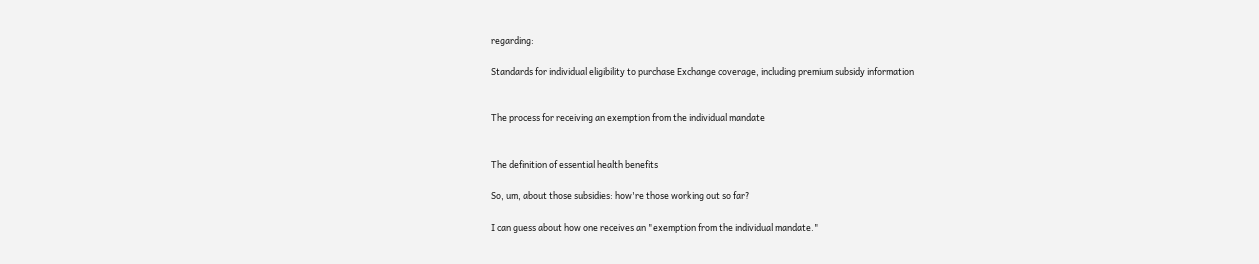regarding:

Standards for individual eligibility to purchase Exchange coverage, including premium subsidy information


The process for receiving an exemption from the individual mandate


The definition of essential health benefits

So, um, about those subsidies: how're those working out so far?

I can guess about how one receives an "exemption from the individual mandate."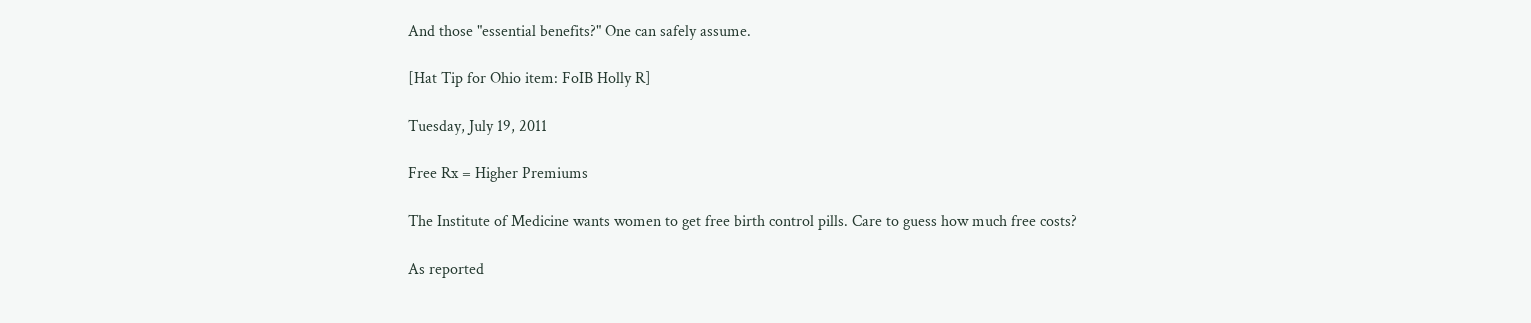And those "essential benefits?" One can safely assume.

[Hat Tip for Ohio item: FoIB Holly R]

Tuesday, July 19, 2011

Free Rx = Higher Premiums

The Institute of Medicine wants women to get free birth control pills. Care to guess how much free costs?

As reported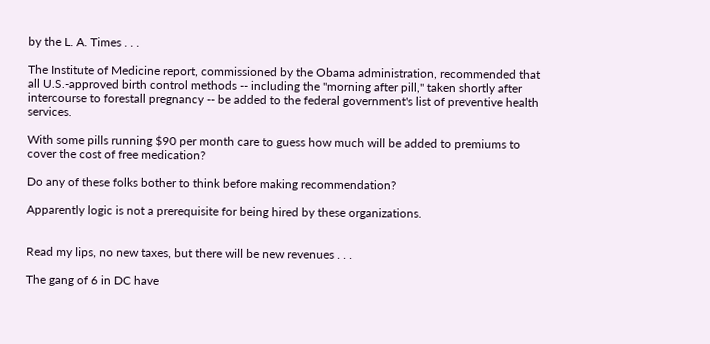by the L. A. Times . . .

The Institute of Medicine report, commissioned by the Obama administration, recommended that all U.S.-approved birth control methods -- including the "morning after pill," taken shortly after intercourse to forestall pregnancy -- be added to the federal government's list of preventive health services.

With some pills running $90 per month care to guess how much will be added to premiums to cover the cost of free medication?

Do any of these folks bother to think before making recommendation?

Apparently logic is not a prerequisite for being hired by these organizations.


Read my lips, no new taxes, but there will be new revenues . . .

The gang of 6 in DC have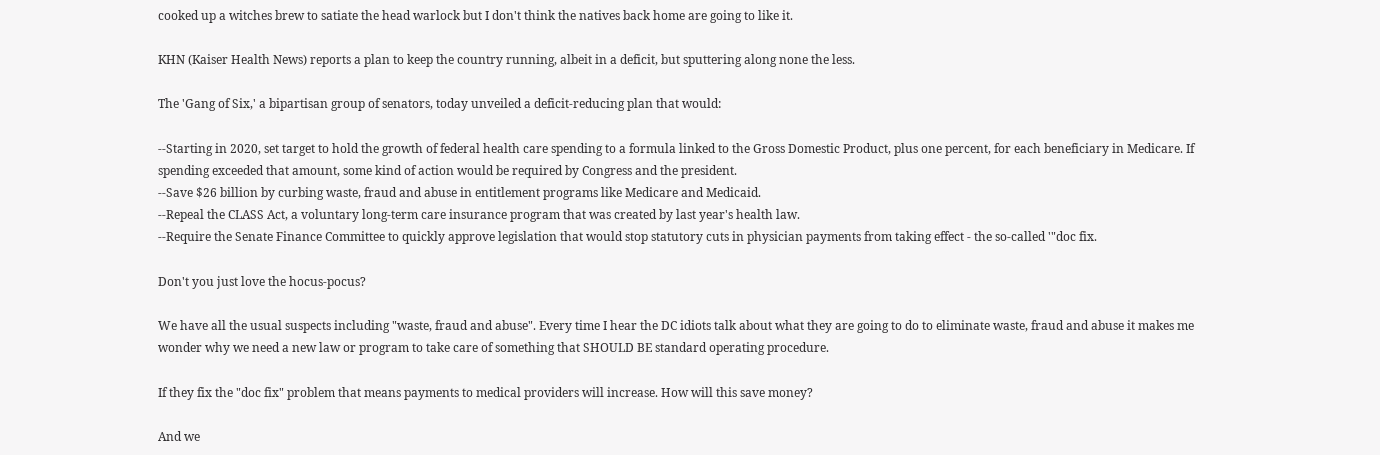cooked up a witches brew to satiate the head warlock but I don't think the natives back home are going to like it.

KHN (Kaiser Health News) reports a plan to keep the country running, albeit in a deficit, but sputtering along none the less.

The 'Gang of Six,' a bipartisan group of senators, today unveiled a deficit-reducing plan that would:

--Starting in 2020, set target to hold the growth of federal health care spending to a formula linked to the Gross Domestic Product, plus one percent, for each beneficiary in Medicare. If spending exceeded that amount, some kind of action would be required by Congress and the president.
--Save $26 billion by curbing waste, fraud and abuse in entitlement programs like Medicare and Medicaid.
--Repeal the CLASS Act, a voluntary long-term care insurance program that was created by last year's health law.
--Require the Senate Finance Committee to quickly approve legislation that would stop statutory cuts in physician payments from taking effect - the so-called '"doc fix.

Don't you just love the hocus-pocus?

We have all the usual suspects including "waste, fraud and abuse". Every time I hear the DC idiots talk about what they are going to do to eliminate waste, fraud and abuse it makes me wonder why we need a new law or program to take care of something that SHOULD BE standard operating procedure.

If they fix the "doc fix" problem that means payments to medical providers will increase. How will this save money?

And we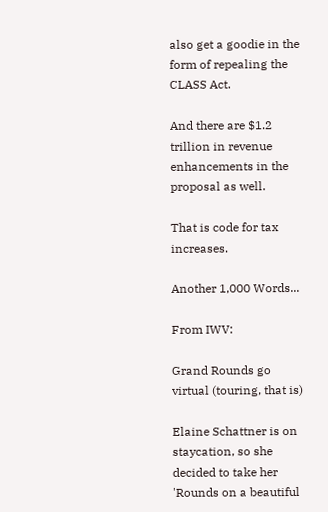also get a goodie in the form of repealing the CLASS Act.

And there are $1.2 trillion in revenue enhancements in the proposal as well.

That is code for tax increases.

Another 1,000 Words...

From IWV:

Grand Rounds go virtual (touring, that is)

Elaine Schattner is on staycation, so she decided to take her 'Rounds on a beautiful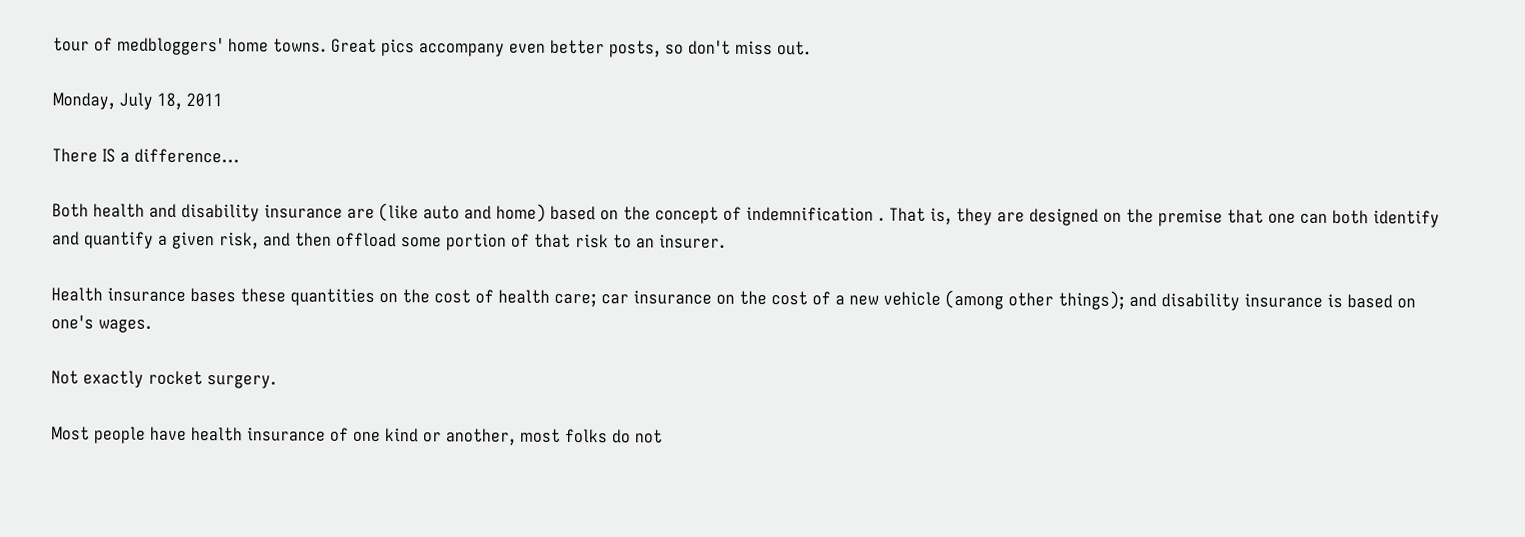tour of medbloggers' home towns. Great pics accompany even better posts, so don't miss out.

Monday, July 18, 2011

There IS a difference...

Both health and disability insurance are (like auto and home) based on the concept of indemnification . That is, they are designed on the premise that one can both identify and quantify a given risk, and then offload some portion of that risk to an insurer.

Health insurance bases these quantities on the cost of health care; car insurance on the cost of a new vehicle (among other things); and disability insurance is based on one's wages.

Not exactly rocket surgery.

Most people have health insurance of one kind or another, most folks do not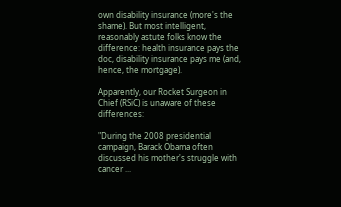own disability insurance (more's the shame). But most intelligent, reasonably astute folks know the difference: health insurance pays the doc, disability insurance pays me (and, hence, the mortgage).

Apparently, our Rocket Surgeon in Chief (RSiC) is unaware of these differences:

"During the 2008 presidential campaign, Barack Obama often discussed his mother's struggle with cancer ...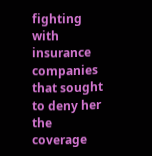fighting with insurance companies that sought to deny her the coverage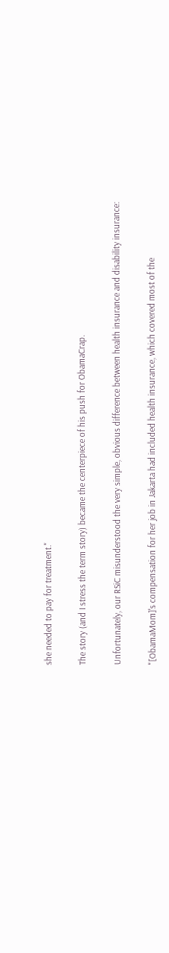she needed to pay for treatment."

The story (and I stress the term story) became the centerpiece of his push for ObamaCrap.

Unfortunately, our RSiC misunderstood the very simple, obvious difference between health insurance and disability insurance:

"[ObamaMom]'s compensation for her job in Jakarta had included health insurance, which covered most of the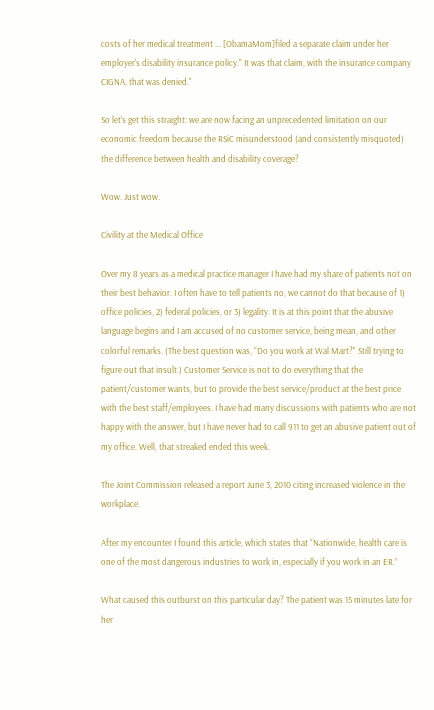costs of her medical treatment ... [ObamaMom]filed a separate claim under her employer's disability insurance policy." It was that claim, with the insurance company CIGNA, that was denied."

So let's get this straight: we are now facing an unprecedented limitation on our economic freedom because the RSiC misunderstood (and consistently misquoted) the difference between health and disability coverage?

Wow. Just wow.

Civility at the Medical Office

Over my 8 years as a medical practice manager I have had my share of patients not on their best behavior. I often have to tell patients no, we cannot do that because of 1) office policies, 2) federal policies, or 3) legality. It is at this point that the abusive language begins and I am accused of no customer service, being mean, and other colorful remarks. (The best question was, “Do you work at Wal Mart?" Still trying to figure out that insult.) Customer Service is not to do everything that the patient/customer wants, but to provide the best service/product at the best price with the best staff/employees. I have had many discussions with patients who are not happy with the answer, but I have never had to call 911 to get an abusive patient out of my office. Well, that streaked ended this week.

The Joint Commission released a report June 3, 2010 citing increased violence in the workplace.

After my encounter I found this article, which states that “Nationwide, health care is one of the most dangerous industries to work in, especially if you work in an ER.”

What caused this outburst on this particular day? The patient was 15 minutes late for her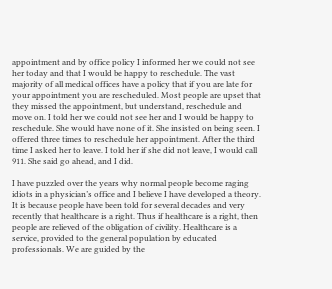appointment and by office policy I informed her we could not see her today and that I would be happy to reschedule. The vast majority of all medical offices have a policy that if you are late for your appointment you are rescheduled. Most people are upset that they missed the appointment, but understand, reschedule and move on. I told her we could not see her and I would be happy to reschedule. She would have none of it. She insisted on being seen. I offered three times to reschedule her appointment. After the third time I asked her to leave. I told her if she did not leave, I would call 911. She said go ahead, and I did.

I have puzzled over the years why normal people become raging idiots in a physician’s office and I believe I have developed a theory. It is because people have been told for several decades and very recently that healthcare is a right. Thus if healthcare is a right, then people are relieved of the obligation of civility. Healthcare is a service, provided to the general population by educated professionals. We are guided by the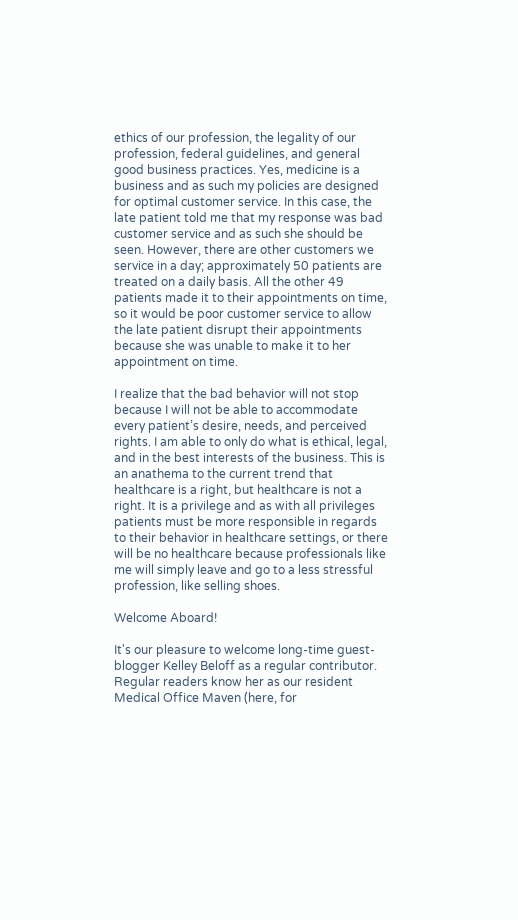ethics of our profession, the legality of our profession, federal guidelines, and general good business practices. Yes, medicine is a business and as such my policies are designed for optimal customer service. In this case, the late patient told me that my response was bad customer service and as such she should be seen. However, there are other customers we service in a day; approximately 50 patients are treated on a daily basis. All the other 49 patients made it to their appointments on time, so it would be poor customer service to allow the late patient disrupt their appointments because she was unable to make it to her appointment on time.

I realize that the bad behavior will not stop because I will not be able to accommodate every patient’s desire, needs, and perceived rights. I am able to only do what is ethical, legal, and in the best interests of the business. This is an anathema to the current trend that healthcare is a right, but healthcare is not a right. It is a privilege and as with all privileges patients must be more responsible in regards to their behavior in healthcare settings, or there will be no healthcare because professionals like me will simply leave and go to a less stressful profession, like selling shoes.

Welcome Aboard!

It's our pleasure to welcome long-time guest-blogger Kelley Beloff as a regular contributor. Regular readers know her as our resident Medical Office Maven (here, for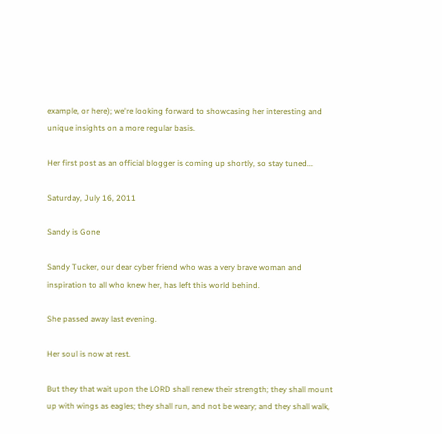example, or here); we're looking forward to showcasing her interesting and unique insights on a more regular basis.

Her first post as an official blogger is coming up shortly, so stay tuned...

Saturday, July 16, 2011

Sandy is Gone

Sandy Tucker, our dear cyber friend who was a very brave woman and inspiration to all who knew her, has left this world behind.

She passed away last evening.

Her soul is now at rest.

But they that wait upon the LORD shall renew their strength; they shall mount up with wings as eagles; they shall run, and not be weary; and they shall walk,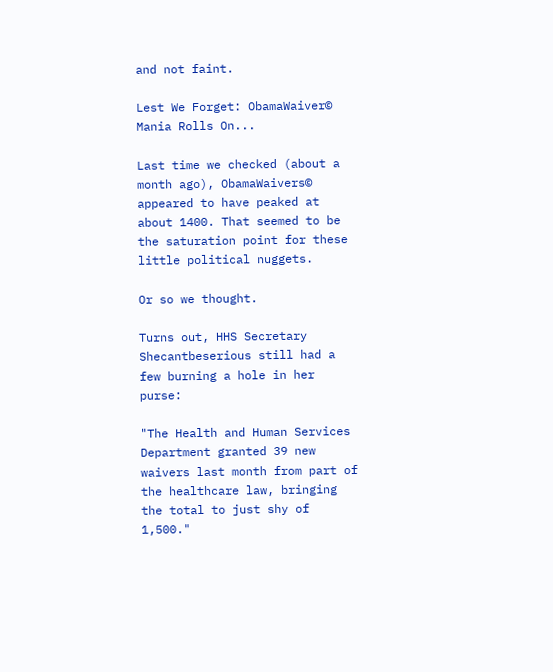and not faint.

Lest We Forget: ObamaWaiver© Mania Rolls On...

Last time we checked (about a month ago), ObamaWaivers© appeared to have peaked at about 1400. That seemed to be the saturation point for these little political nuggets.

Or so we thought.

Turns out, HHS Secretary Shecantbeserious still had a few burning a hole in her purse:

"The Health and Human Services Department granted 39 new waivers last month from part of the healthcare law, bringing the total to just shy of 1,500."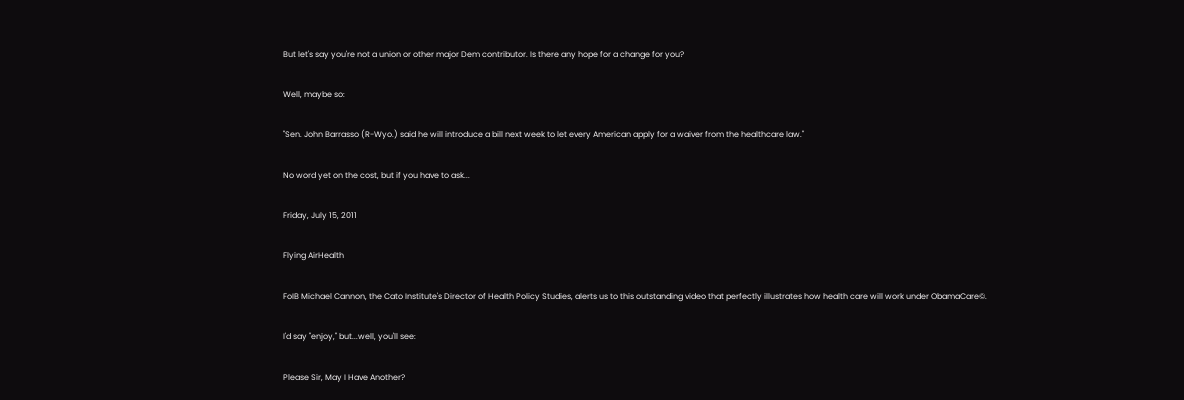But let's say you're not a union or other major Dem contributor. Is there any hope for a change for you?

Well, maybe so:

"Sen. John Barrasso (R-Wyo.) said he will introduce a bill next week to let every American apply for a waiver from the healthcare law."

No word yet on the cost, but if you have to ask...

Friday, July 15, 2011

Flying AirHealth

FoIB Michael Cannon, the Cato Institute's Director of Health Policy Studies, alerts us to this outstanding video that perfectly illustrates how health care will work under ObamaCare©.

I'd say "enjoy," but...well, you'll see:

Please Sir, May I Have Another?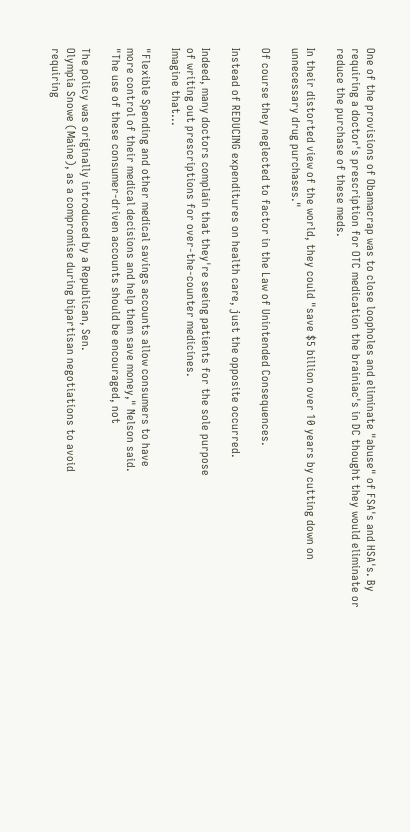One of the provisions of Obamacrap was to close loopholes and eliminate "abuse" of FSA's and HSA's. By requiring a doctor's prescription for OTC medication the brainiac's in DC thought they would eliminate or reduce the purchase of these meds.

In their distorted view of the world, they could "save $5 billion over 10 years by cutting down on unnecessary drug purchases."

Of course they neglected to factor in the Law of Unintended Consequences.

Instead of REDUCING expenditures on health care, just the opposite occurred.

Indeed, many doctors complain that they're seeing patients for the sole purpose
of writing out prescriptions for over-the-counter medicines.
Imagine that...

"Flexible Spending and other medical savings accounts allow consumers to have
more control of their medical decisions and help them save money," Nelson said.
"The use of these consumer-driven accounts should be encouraged, not

The policy was originally introduced by a Republican, Sen.
Olympia Snowe (Maine), as a compromise during bipartisan negotiations to avoid
requiring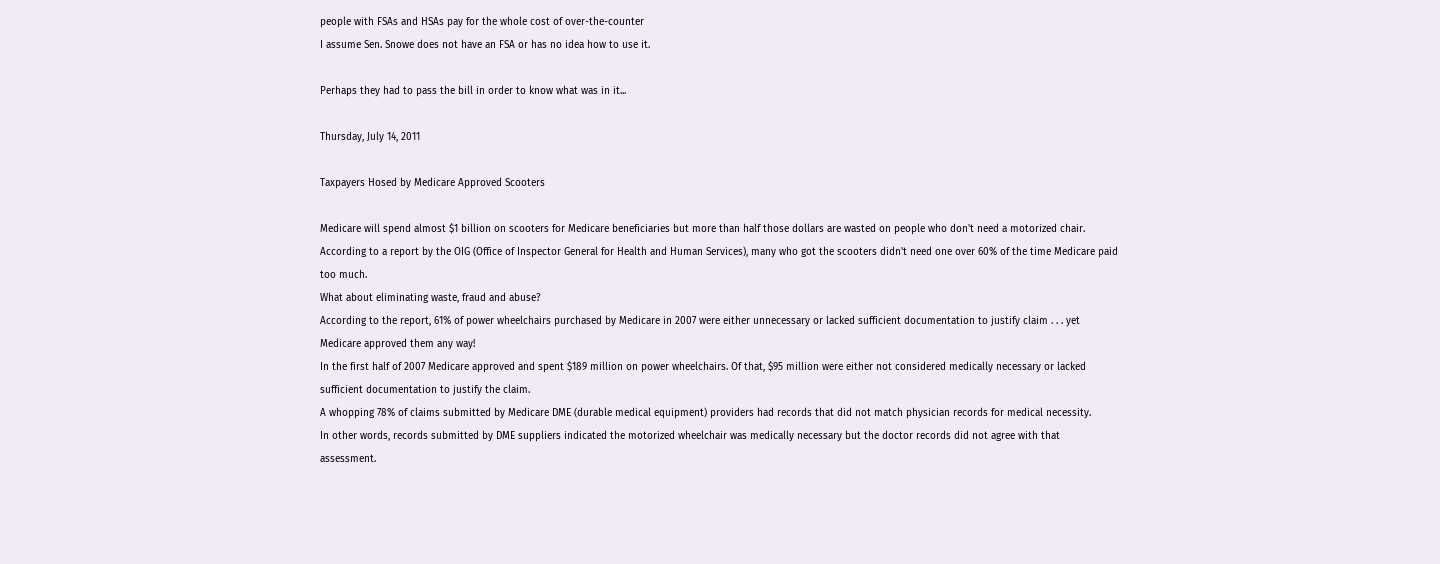people with FSAs and HSAs pay for the whole cost of over-the-counter
I assume Sen. Snowe does not have an FSA or has no idea how to use it.

Perhaps they had to pass the bill in order to know what was in it...

Thursday, July 14, 2011

Taxpayers Hosed by Medicare Approved Scooters

Medicare will spend almost $1 billion on scooters for Medicare beneficiaries but more than half those dollars are wasted on people who don't need a motorized chair. According to a report by the OIG (Office of Inspector General for Health and Human Services), many who got the scooters didn't need one over 60% of the time Medicare paid too much.
What about eliminating waste, fraud and abuse?
According to the report, 61% of power wheelchairs purchased by Medicare in 2007 were either unnecessary or lacked sufficient documentation to justify claim . . . yet Medicare approved them any way!
In the first half of 2007 Medicare approved and spent $189 million on power wheelchairs. Of that, $95 million were either not considered medically necessary or lacked sufficient documentation to justify the claim.
A whopping 78% of claims submitted by Medicare DME (durable medical equipment) providers had records that did not match physician records for medical necessity.
In other words, records submitted by DME suppliers indicated the motorized wheelchair was medically necessary but the doctor records did not agree with that assessment.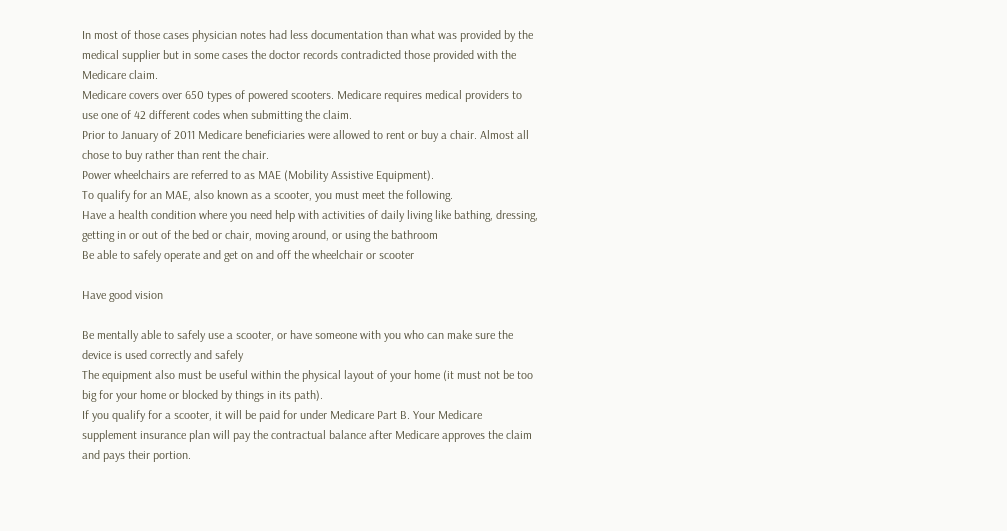In most of those cases physician notes had less documentation than what was provided by the medical supplier but in some cases the doctor records contradicted those provided with the Medicare claim.
Medicare covers over 650 types of powered scooters. Medicare requires medical providers to use one of 42 different codes when submitting the claim.
Prior to January of 2011 Medicare beneficiaries were allowed to rent or buy a chair. Almost all chose to buy rather than rent the chair.
Power wheelchairs are referred to as MAE (Mobility Assistive Equipment).
To qualify for an MAE, also known as a scooter, you must meet the following.
Have a health condition where you need help with activities of daily living like bathing, dressing, getting in or out of the bed or chair, moving around, or using the bathroom
Be able to safely operate and get on and off the wheelchair or scooter

Have good vision

Be mentally able to safely use a scooter, or have someone with you who can make sure the device is used correctly and safely
The equipment also must be useful within the physical layout of your home (it must not be too big for your home or blocked by things in its path).
If you qualify for a scooter, it will be paid for under Medicare Part B. Your Medicare supplement insurance plan will pay the contractual balance after Medicare approves the claim and pays their portion.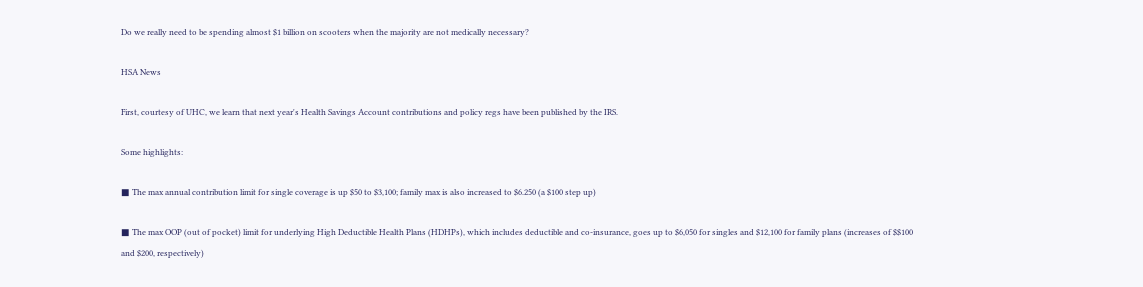Do we really need to be spending almost $1 billion on scooters when the majority are not medically necessary?

HSA News

First, courtesy of UHC, we learn that next year's Health Savings Account contributions and policy regs have been published by the IRS.

Some highlights:

■ The max annual contribution limit for single coverage is up $50 to $3,100; family max is also increased to $6.250 (a $100 step up)

■ The max OOP (out of pocket) limit for underlying High Deductible Health Plans (HDHPs), which includes deductible and co-insurance, goes up to $6,050 for singles and $12,100 for family plans (increases of $$100 and $200, respectively)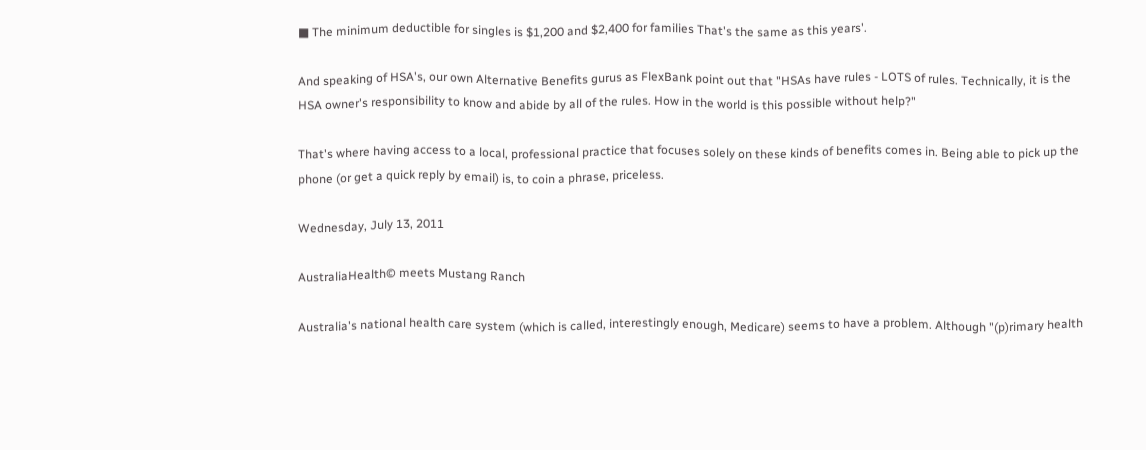■ The minimum deductible for singles is $1,200 and $2,400 for families That's the same as this years'.

And speaking of HSA's, our own Alternative Benefits gurus as FlexBank point out that "HSAs have rules - LOTS of rules. Technically, it is the HSA owner's responsibility to know and abide by all of the rules. How in the world is this possible without help?"

That's where having access to a local, professional practice that focuses solely on these kinds of benefits comes in. Being able to pick up the phone (or get a quick reply by email) is, to coin a phrase, priceless.

Wednesday, July 13, 2011

AustraliaHealth© meets Mustang Ranch

Australia's national health care system (which is called, interestingly enough, Medicare) seems to have a problem. Although "(p)rimary health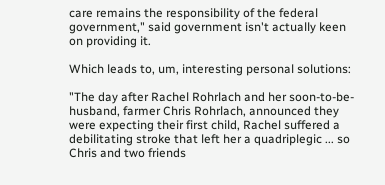care remains the responsibility of the federal government," said government isn't actually keen on providing it.

Which leads to, um, interesting personal solutions:

"The day after Rachel Rohrlach and her soon-to-be-husband, farmer Chris Rohrlach, announced they were expecting their first child, Rachel suffered a debilitating stroke that left her a quadriplegic ... so Chris and two friends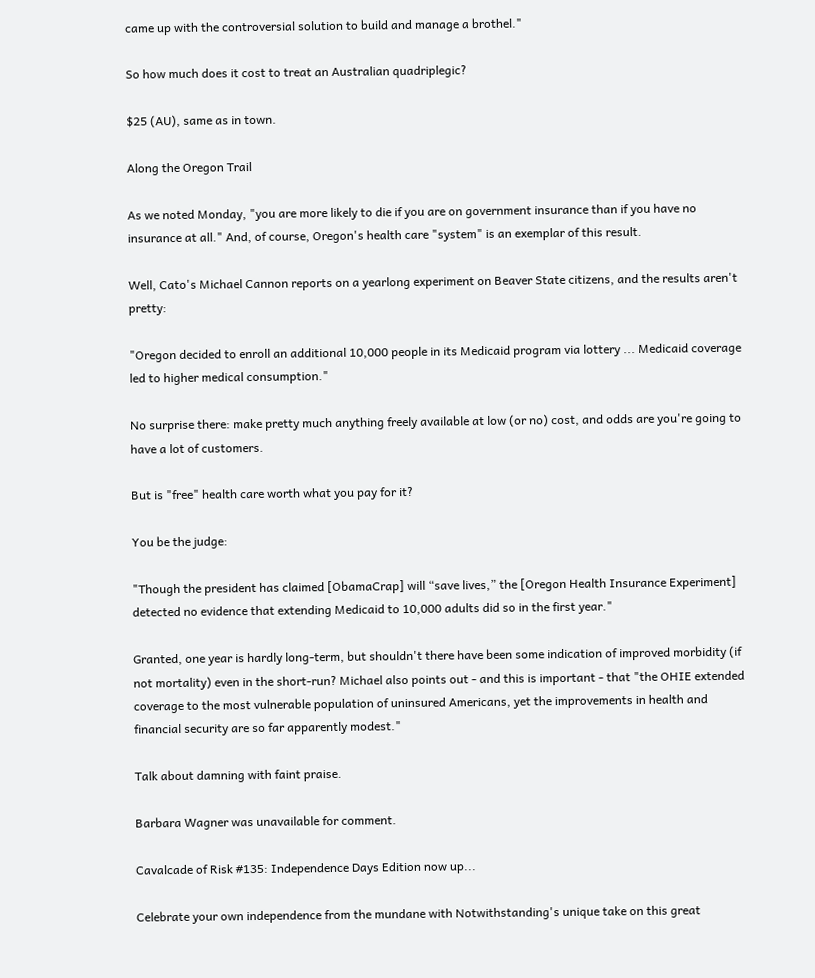came up with the controversial solution to build and manage a brothel."

So how much does it cost to treat an Australian quadriplegic?

$25 (AU), same as in town.

Along the Oregon Trail

As we noted Monday, "you are more likely to die if you are on government insurance than if you have no insurance at all." And, of course, Oregon's health care "system" is an exemplar of this result.

Well, Cato's Michael Cannon reports on a yearlong experiment on Beaver State citizens, and the results aren't pretty:

"Oregon decided to enroll an additional 10,000 people in its Medicaid program via lottery ... Medicaid coverage led to higher medical consumption."

No surprise there: make pretty much anything freely available at low (or no) cost, and odds are you're going to have a lot of customers.

But is "free" health care worth what you pay for it?

You be the judge:

"Though the president has claimed [ObamaCrap] will “save lives,” the [Oregon Health Insurance Experiment] detected no evidence that extending Medicaid to 10,000 adults did so in the first year."

Granted, one year is hardly long-term, but shouldn't there have been some indication of improved morbidity (if not mortality) even in the short-run? Michael also points out - and this is important - that "the OHIE extended coverage to the most vulnerable population of uninsured Americans, yet the improvements in health and financial security are so far apparently modest."

Talk about damning with faint praise.

Barbara Wagner was unavailable for comment.

Cavalcade of Risk #135: Independence Days Edition now up...

Celebrate your own independence from the mundane with Notwithstanding's unique take on this great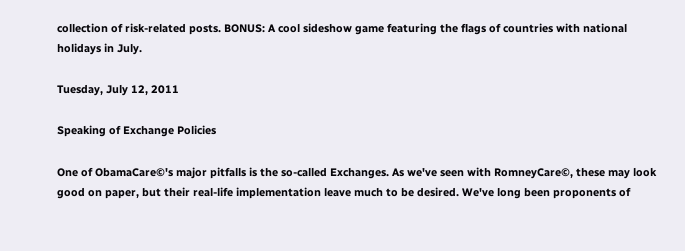collection of risk-related posts. BONUS: A cool sideshow game featuring the flags of countries with national holidays in July.

Tuesday, July 12, 2011

Speaking of Exchange Policies

One of ObamaCare©'s major pitfalls is the so-called Exchanges. As we've seen with RomneyCare©, these may look good on paper, but their real-life implementation leave much to be desired. We've long been proponents of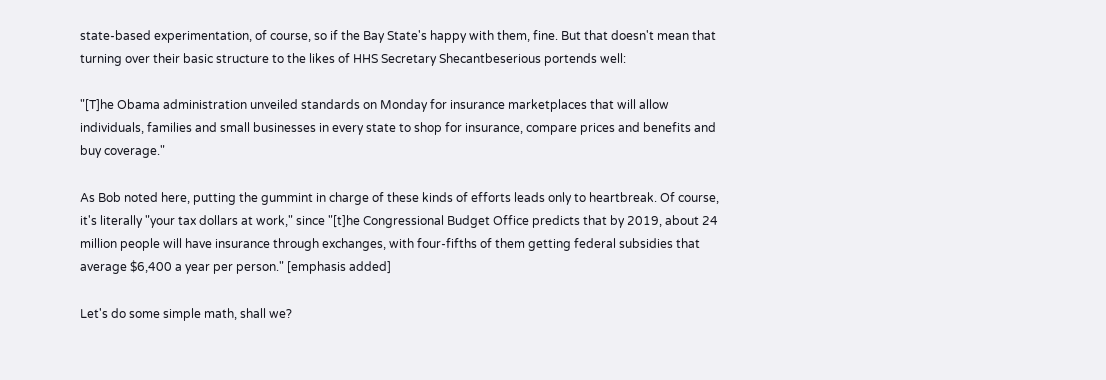state-based experimentation, of course, so if the Bay State's happy with them, fine. But that doesn't mean that turning over their basic structure to the likes of HHS Secretary Shecantbeserious portends well:

"[T]he Obama administration unveiled standards on Monday for insurance marketplaces that will allow individuals, families and small businesses in every state to shop for insurance, compare prices and benefits and buy coverage."

As Bob noted here, putting the gummint in charge of these kinds of efforts leads only to heartbreak. Of course, it's literally "your tax dollars at work," since "[t]he Congressional Budget Office predicts that by 2019, about 24 million people will have insurance through exchanges, with four-fifths of them getting federal subsidies that average $6,400 a year per person." [emphasis added]

Let's do some simple math, shall we?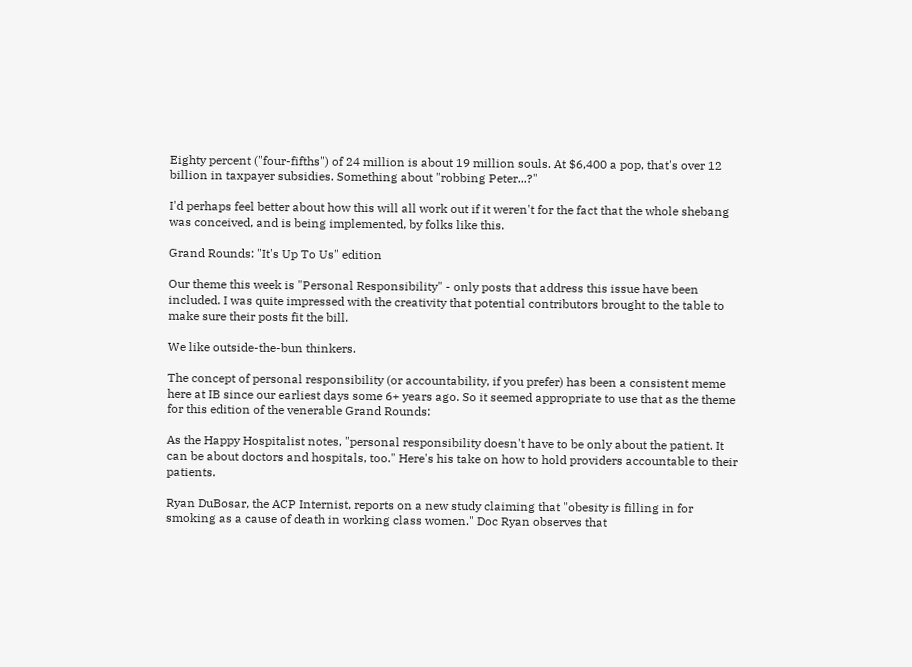Eighty percent ("four-fifths") of 24 million is about 19 million souls. At $6,400 a pop, that's over 12 billion in taxpayer subsidies. Something about "robbing Peter...?"

I'd perhaps feel better about how this will all work out if it weren't for the fact that the whole shebang was conceived, and is being implemented, by folks like this.

Grand Rounds: "It's Up To Us" edition

Our theme this week is "Personal Responsibility" - only posts that address this issue have been included. I was quite impressed with the creativity that potential contributors brought to the table to make sure their posts fit the bill.

We like outside-the-bun thinkers.

The concept of personal responsibility (or accountability, if you prefer) has been a consistent meme here at IB since our earliest days some 6+ years ago. So it seemed appropriate to use that as the theme for this edition of the venerable Grand Rounds:

As the Happy Hospitalist notes, "personal responsibility doesn't have to be only about the patient. It can be about doctors and hospitals, too." Here's his take on how to hold providers accountable to their patients.

Ryan DuBosar, the ACP Internist, reports on a new study claiming that "obesity is filling in for smoking as a cause of death in working class women." Doc Ryan observes that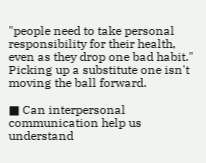"people need to take personal responsibility for their health, even as they drop one bad habit." Picking up a substitute one isn't moving the ball forward.

■ Can interpersonal communication help us understand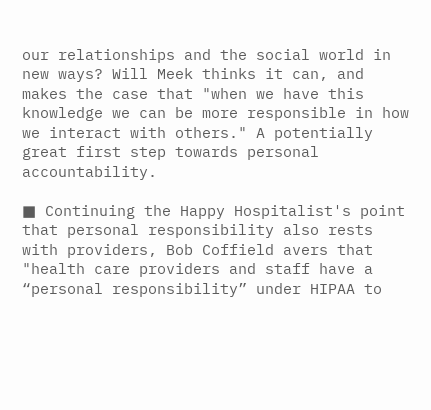our relationships and the social world in new ways? Will Meek thinks it can, and makes the case that "when we have this knowledge we can be more responsible in how we interact with others." A potentially great first step towards personal accountability.

■ Continuing the Happy Hospitalist's point that personal responsibility also rests with providers, Bob Coffield avers that "health care providers and staff have a “personal responsibility” under HIPAA to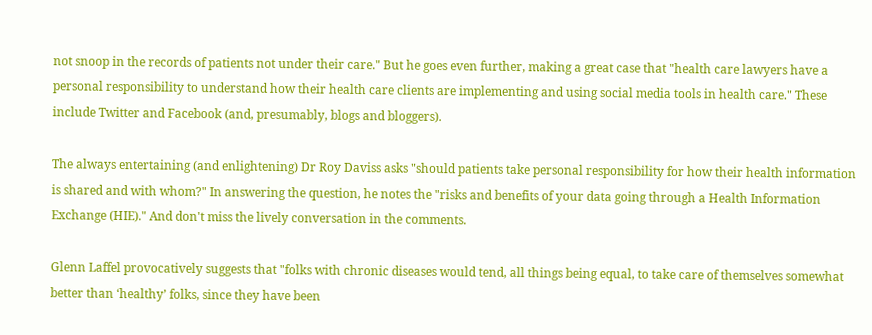not snoop in the records of patients not under their care." But he goes even further, making a great case that "health care lawyers have a personal responsibility to understand how their health care clients are implementing and using social media tools in health care." These include Twitter and Facebook (and, presumably, blogs and bloggers).

The always entertaining (and enlightening) Dr Roy Daviss asks "should patients take personal responsibility for how their health information is shared and with whom?" In answering the question, he notes the "risks and benefits of your data going through a Health Information Exchange (HIE)." And don't miss the lively conversation in the comments.

Glenn Laffel provocatively suggests that "folks with chronic diseases would tend, all things being equal, to take care of themselves somewhat better than ‘healthy’ folks, since they have been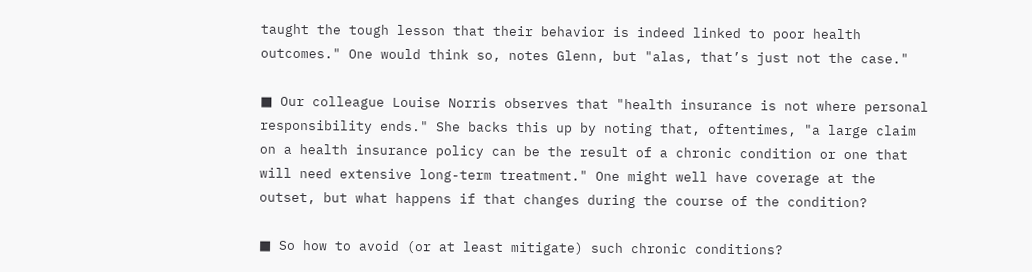taught the tough lesson that their behavior is indeed linked to poor health outcomes." One would think so, notes Glenn, but "alas, that’s just not the case."

■ Our colleague Louise Norris observes that "health insurance is not where personal responsibility ends." She backs this up by noting that, oftentimes, "a large claim on a health insurance policy can be the result of a chronic condition or one that will need extensive long-term treatment." One might well have coverage at the outset, but what happens if that changes during the course of the condition?

■ So how to avoid (or at least mitigate) such chronic conditions?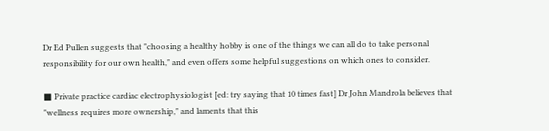Dr Ed Pullen suggests that "choosing a healthy hobby is one of the things we can all do to take personal responsibility for our own health," and even offers some helpful suggestions on which ones to consider.

■ Private practice cardiac electrophysiologist [ed: try saying that 10 times fast] Dr John Mandrola believes that "wellness requires more ownership," and laments that this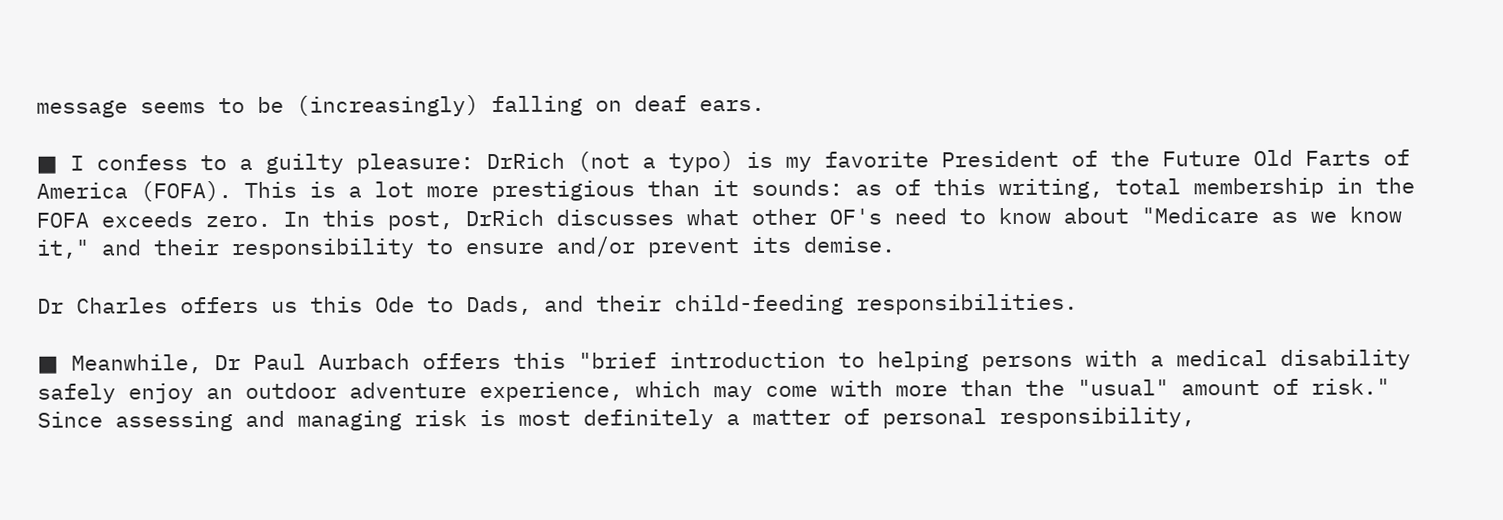message seems to be (increasingly) falling on deaf ears.

■ I confess to a guilty pleasure: DrRich (not a typo) is my favorite President of the Future Old Farts of America (FOFA). This is a lot more prestigious than it sounds: as of this writing, total membership in the FOFA exceeds zero. In this post, DrRich discusses what other OF's need to know about "Medicare as we know it," and their responsibility to ensure and/or prevent its demise.

Dr Charles offers us this Ode to Dads, and their child-feeding responsibilities.

■ Meanwhile, Dr Paul Aurbach offers this "brief introduction to helping persons with a medical disability safely enjoy an outdoor adventure experience, which may come with more than the "usual" amount of risk." Since assessing and managing risk is most definitely a matter of personal responsibility,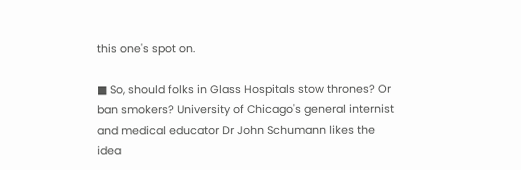this one's spot on.

■ So, should folks in Glass Hospitals stow thrones? Or ban smokers? University of Chicago's general internist and medical educator Dr John Schumann likes the idea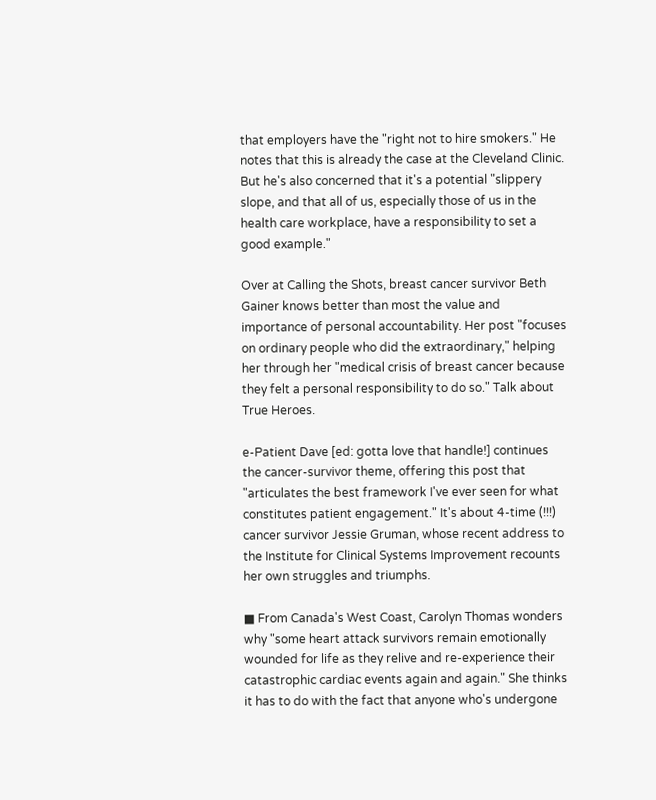that employers have the "right not to hire smokers." He notes that this is already the case at the Cleveland Clinic. But he's also concerned that it's a potential "slippery slope, and that all of us, especially those of us in the health care workplace, have a responsibility to set a good example."

Over at Calling the Shots, breast cancer survivor Beth Gainer knows better than most the value and importance of personal accountability. Her post "focuses on ordinary people who did the extraordinary," helping her through her "medical crisis of breast cancer because they felt a personal responsibility to do so." Talk about True Heroes.

e-Patient Dave [ed: gotta love that handle!] continues the cancer-survivor theme, offering this post that "articulates the best framework I've ever seen for what constitutes patient engagement." It's about 4-time (!!!) cancer survivor Jessie Gruman, whose recent address to the Institute for Clinical Systems Improvement recounts her own struggles and triumphs.

■ From Canada's West Coast, Carolyn Thomas wonders why "some heart attack survivors remain emotionally wounded for life as they relive and re-experience their catastrophic cardiac events again and again." She thinks it has to do with the fact that anyone who's undergone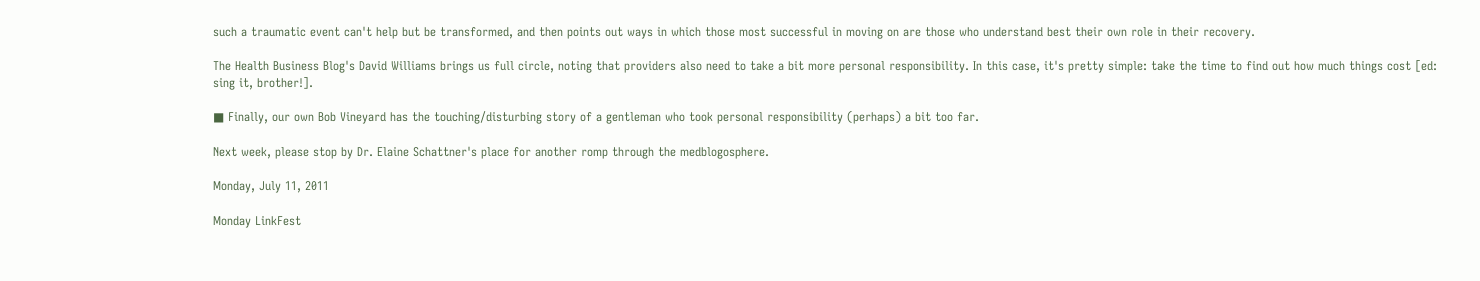such a traumatic event can't help but be transformed, and then points out ways in which those most successful in moving on are those who understand best their own role in their recovery.

The Health Business Blog's David Williams brings us full circle, noting that providers also need to take a bit more personal responsibility. In this case, it's pretty simple: take the time to find out how much things cost [ed: sing it, brother!].

■ Finally, our own Bob Vineyard has the touching/disturbing story of a gentleman who took personal responsibility (perhaps) a bit too far.

Next week, please stop by Dr. Elaine Schattner's place for another romp through the medblogosphere.

Monday, July 11, 2011

Monday LinkFest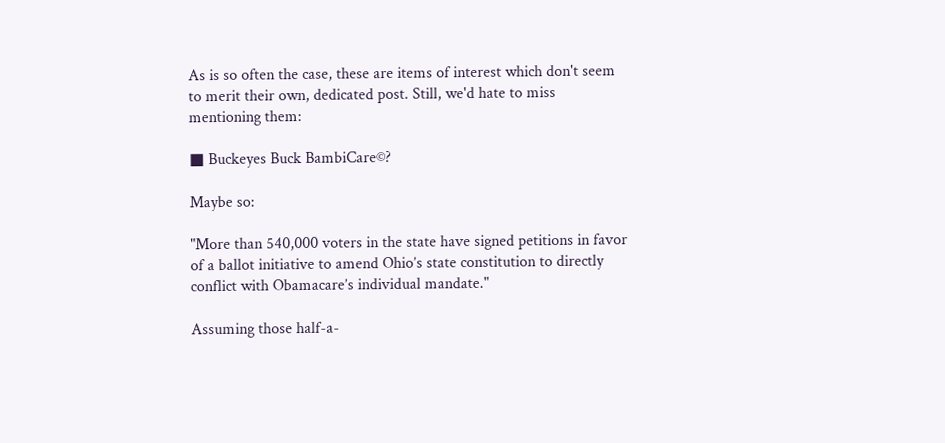As is so often the case, these are items of interest which don't seem to merit their own, dedicated post. Still, we'd hate to miss mentioning them:

■ Buckeyes Buck BambiCare©?

Maybe so:

"More than 540,000 voters in the state have signed petitions in favor of a ballot initiative to amend Ohio’s state constitution to directly conflict with Obamacare’s individual mandate."

Assuming those half-a-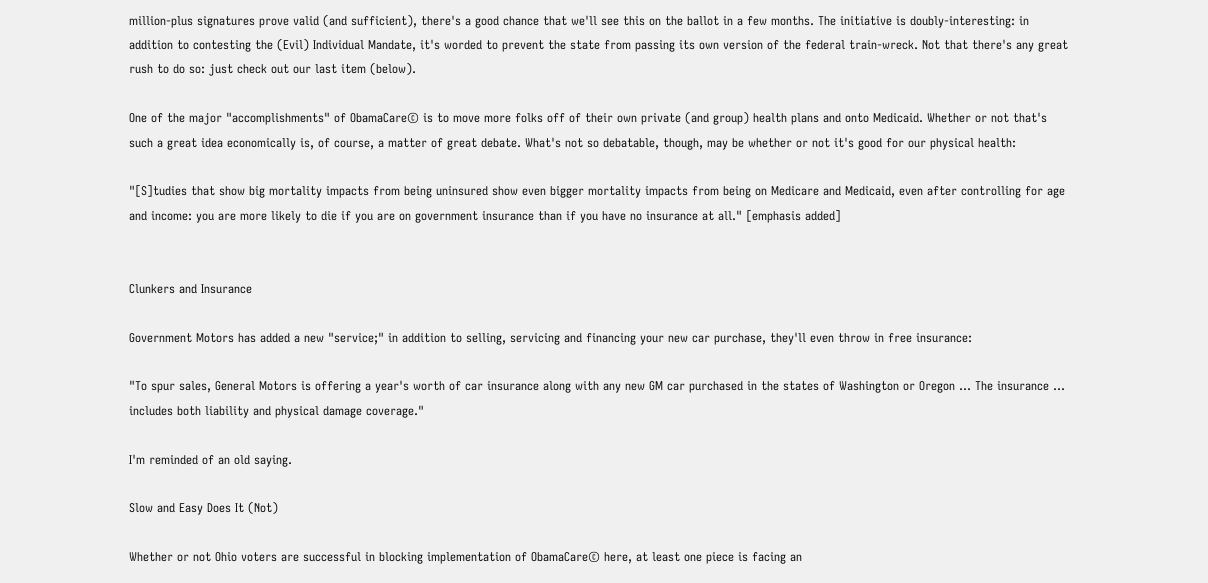million-plus signatures prove valid (and sufficient), there's a good chance that we'll see this on the ballot in a few months. The initiative is doubly-interesting: in addition to contesting the (Evil) Individual Mandate, it's worded to prevent the state from passing its own version of the federal train-wreck. Not that there's any great rush to do so: just check out our last item (below).

One of the major "accomplishments" of ObamaCare© is to move more folks off of their own private (and group) health plans and onto Medicaid. Whether or not that's such a great idea economically is, of course, a matter of great debate. What's not so debatable, though, may be whether or not it's good for our physical health:

"[S]tudies that show big mortality impacts from being uninsured show even bigger mortality impacts from being on Medicare and Medicaid, even after controlling for age and income: you are more likely to die if you are on government insurance than if you have no insurance at all." [emphasis added]


Clunkers and Insurance

Government Motors has added a new "service;" in addition to selling, servicing and financing your new car purchase, they'll even throw in free insurance:

"To spur sales, General Motors is offering a year's worth of car insurance along with any new GM car purchased in the states of Washington or Oregon ... The insurance ... includes both liability and physical damage coverage."

I'm reminded of an old saying.

Slow and Easy Does It (Not)

Whether or not Ohio voters are successful in blocking implementation of ObamaCare© here, at least one piece is facing an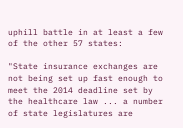uphill battle in at least a few of the other 57 states:

"State insurance exchanges are not being set up fast enough to meet the 2014 deadline set by the healthcare law ... a number of state legislatures are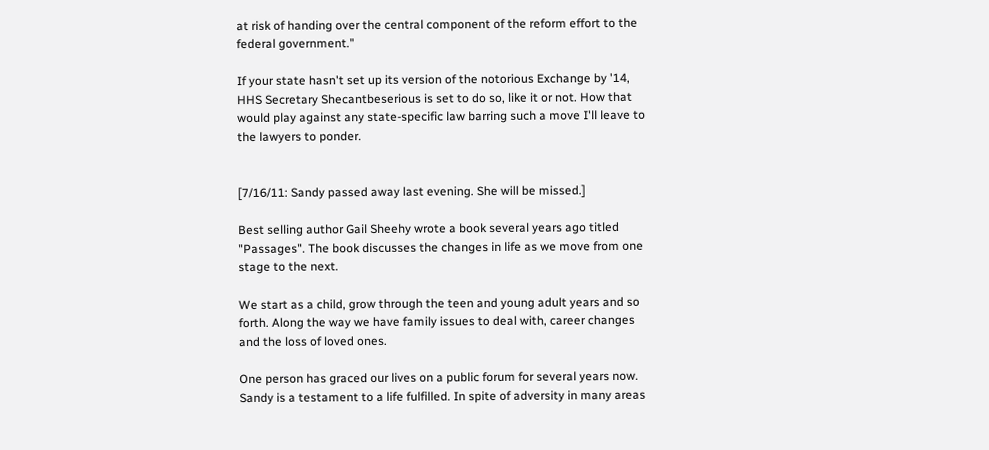at risk of handing over the central component of the reform effort to the federal government."

If your state hasn't set up its version of the notorious Exchange by '14, HHS Secretary Shecantbeserious is set to do so, like it or not. How that would play against any state-specific law barring such a move I'll leave to the lawyers to ponder.


[7/16/11: Sandy passed away last evening. She will be missed.]

Best selling author Gail Sheehy wrote a book several years ago titled "Passages". The book discusses the changes in life as we move from one stage to the next.

We start as a child, grow through the teen and young adult years and so forth. Along the way we have family issues to deal with, career changes and the loss of loved ones.

One person has graced our lives on a public forum for several years now. Sandy is a testament to a life fulfilled. In spite of adversity in many areas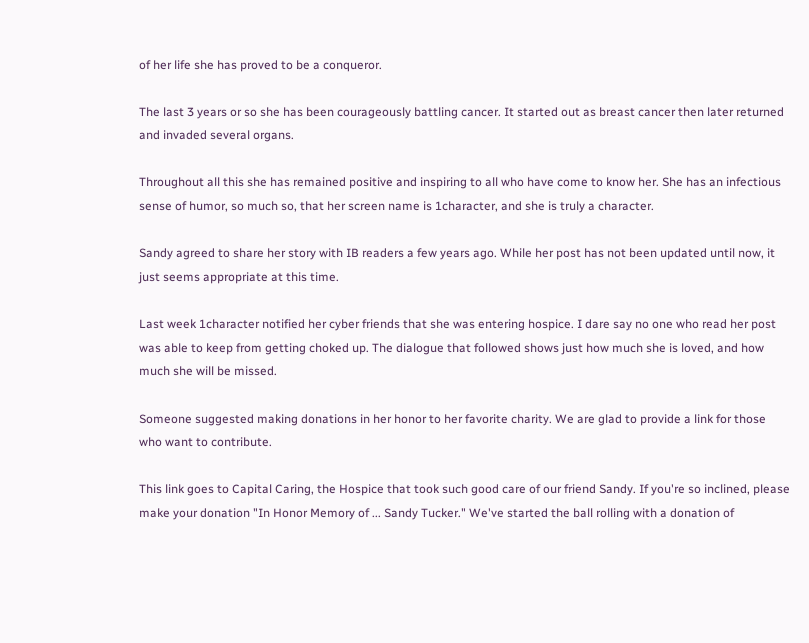of her life she has proved to be a conqueror.

The last 3 years or so she has been courageously battling cancer. It started out as breast cancer then later returned and invaded several organs.

Throughout all this she has remained positive and inspiring to all who have come to know her. She has an infectious sense of humor, so much so, that her screen name is 1character, and she is truly a character.

Sandy agreed to share her story with IB readers a few years ago. While her post has not been updated until now, it just seems appropriate at this time.

Last week 1character notified her cyber friends that she was entering hospice. I dare say no one who read her post was able to keep from getting choked up. The dialogue that followed shows just how much she is loved, and how much she will be missed.

Someone suggested making donations in her honor to her favorite charity. We are glad to provide a link for those who want to contribute.

This link goes to Capital Caring, the Hospice that took such good care of our friend Sandy. If you're so inclined, please make your donation "In Honor Memory of ... Sandy Tucker." We've started the ball rolling with a donation of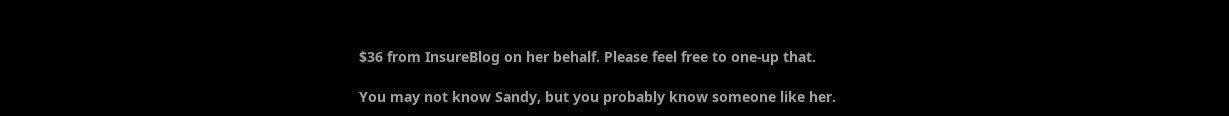$36 from InsureBlog on her behalf. Please feel free to one-up that.

You may not know Sandy, but you probably know someone like her.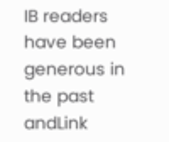IB readers have been generous in the past andLink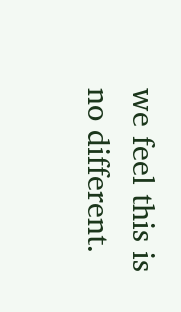we feel this is no different.